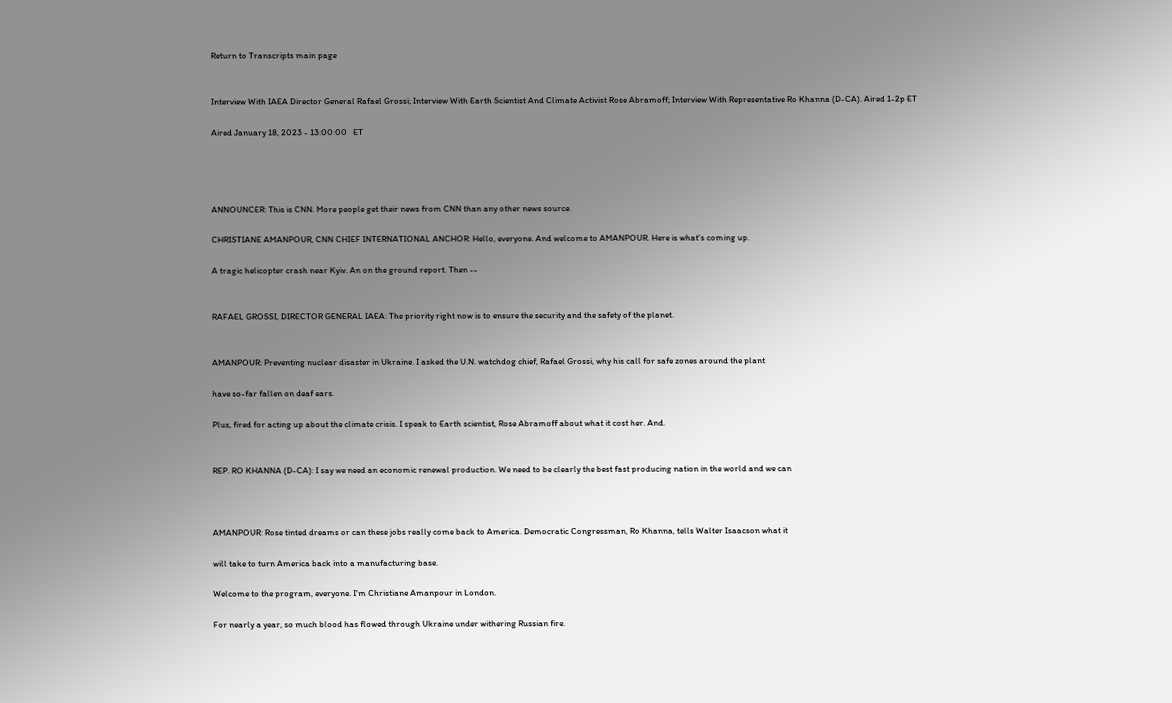Return to Transcripts main page


Interview With IAEA Director General Rafael Grossi; Interview With Earth Scientist And Climate Activist Rose Abramoff; Interview With Representative Ro Khanna (D-CA). Aired 1-2p ET

Aired January 18, 2023 - 13:00:00   ET




ANNOUNCER: This is CNN. More people get their news from CNN than any other news source.

CHRISTIANE AMANPOUR, CNN CHIEF INTERNATIONAL ANCHOR: Hello, everyone. And welcome to AMANPOUR. Here is what's coming up.

A tragic helicopter crash near Kyiv. An on the ground report. Then --


RAFAEL GROSSI, DIRECTOR GENERAL IAEA: The priority right now is to ensure the security and the safety of the planet.


AMANPOUR: Preventing nuclear disaster in Ukraine. I asked the U.N. watchdog chief, Rafael Grossi, why his call for safe zones around the plant

have so-far fallen on deaf ears.

Plus, fired for acting up about the climate crisis. I speak to Earth scientist, Rose Abramoff about what it cost her. And.


REP. RO KHANNA (D-CA): I say we need an economic renewal production. We need to be clearly the best fast producing nation in the world and we can



AMANPOUR: Rose tinted dreams or can these jobs really come back to America. Democratic Congressman, Ro Khanna, tells Walter Isaacson what it

will take to turn America back into a manufacturing base.

Welcome to the program, everyone. I'm Christiane Amanpour in London.

For nearly a year, so much blood has flowed through Ukraine under withering Russian fire.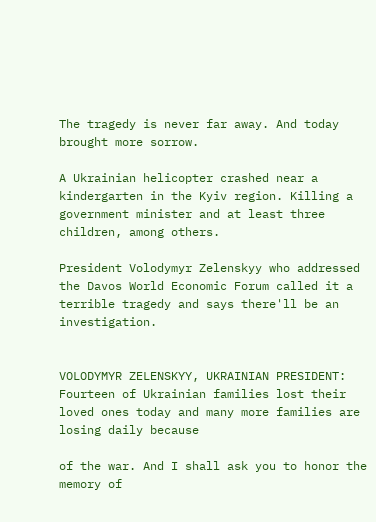The tragedy is never far away. And today brought more sorrow.

A Ukrainian helicopter crashed near a kindergarten in the Kyiv region. Killing a government minister and at least three children, among others.

President Volodymyr Zelenskyy who addressed the Davos World Economic Forum called it a terrible tragedy and says there'll be an investigation.


VOLODYMYR ZELENSKYY, UKRAINIAN PRESIDENT: Fourteen of Ukrainian families lost their loved ones today and many more families are losing daily because

of the war. And I shall ask you to honor the memory of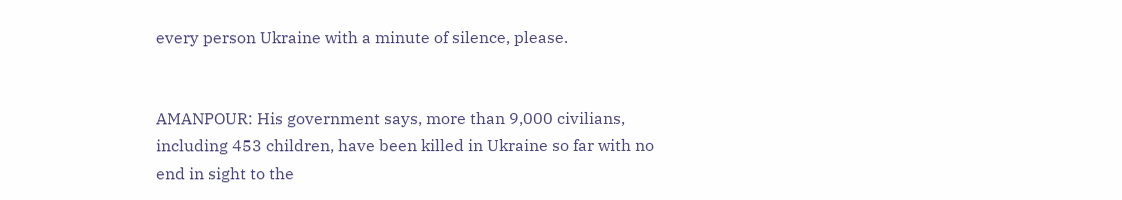every person Ukraine with a minute of silence, please.


AMANPOUR: His government says, more than 9,000 civilians, including 453 children, have been killed in Ukraine so far with no end in sight to the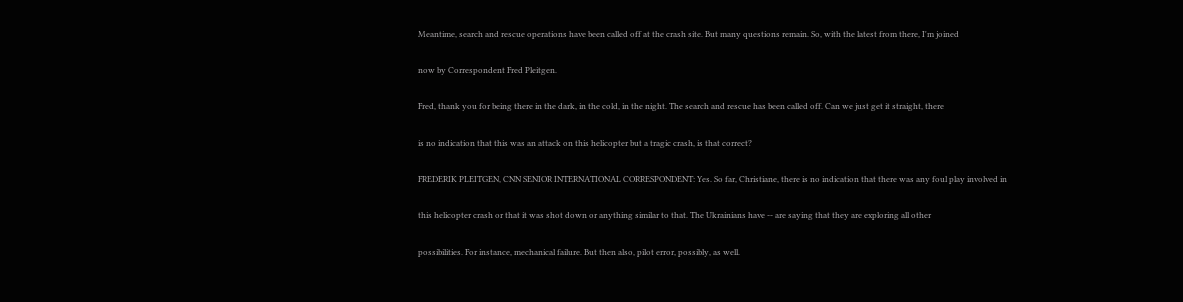Meantime, search and rescue operations have been called off at the crash site. But many questions remain. So, with the latest from there, I'm joined

now by Correspondent Fred Pleitgen.

Fred, thank you for being there in the dark, in the cold, in the night. The search and rescue has been called off. Can we just get it straight, there

is no indication that this was an attack on this helicopter but a tragic crash, is that correct?

FREDERIK PLEITGEN, CNN SENIOR INTERNATIONAL CORRESPONDENT: Yes. So far, Christiane, there is no indication that there was any foul play involved in

this helicopter crash or that it was shot down or anything similar to that. The Ukrainians have -- are saying that they are exploring all other

possibilities. For instance, mechanical failure. But then also, pilot error, possibly, as well.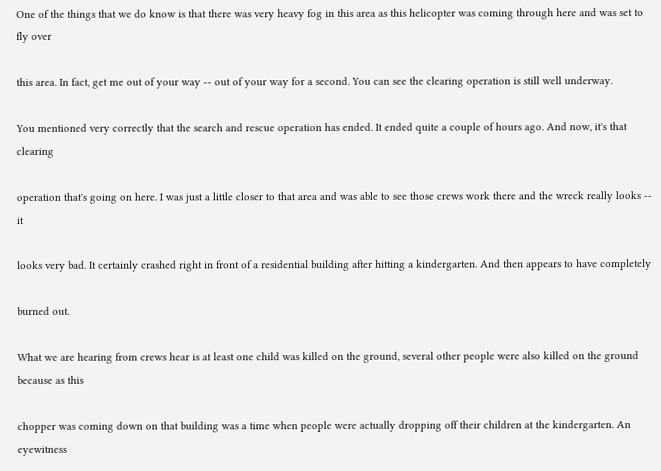One of the things that we do know is that there was very heavy fog in this area as this helicopter was coming through here and was set to fly over

this area. In fact, get me out of your way -- out of your way for a second. You can see the clearing operation is still well underway.

You mentioned very correctly that the search and rescue operation has ended. It ended quite a couple of hours ago. And now, it's that clearing

operation that's going on here. I was just a little closer to that area and was able to see those crews work there and the wreck really looks -- it

looks very bad. It certainly crashed right in front of a residential building after hitting a kindergarten. And then appears to have completely

burned out.

What we are hearing from crews hear is at least one child was killed on the ground, several other people were also killed on the ground because as this

chopper was coming down on that building was a time when people were actually dropping off their children at the kindergarten. An eyewitness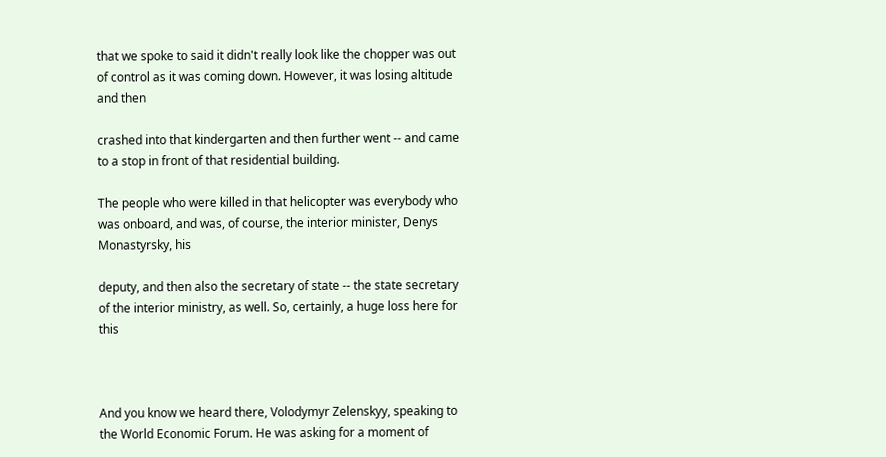that we spoke to said it didn't really look like the chopper was out of control as it was coming down. However, it was losing altitude and then

crashed into that kindergarten and then further went -- and came to a stop in front of that residential building.

The people who were killed in that helicopter was everybody who was onboard, and was, of course, the interior minister, Denys Monastyrsky, his

deputy, and then also the secretary of state -- the state secretary of the interior ministry, as well. So, certainly, a huge loss here for this



And you know we heard there, Volodymyr Zelenskyy, speaking to the World Economic Forum. He was asking for a moment of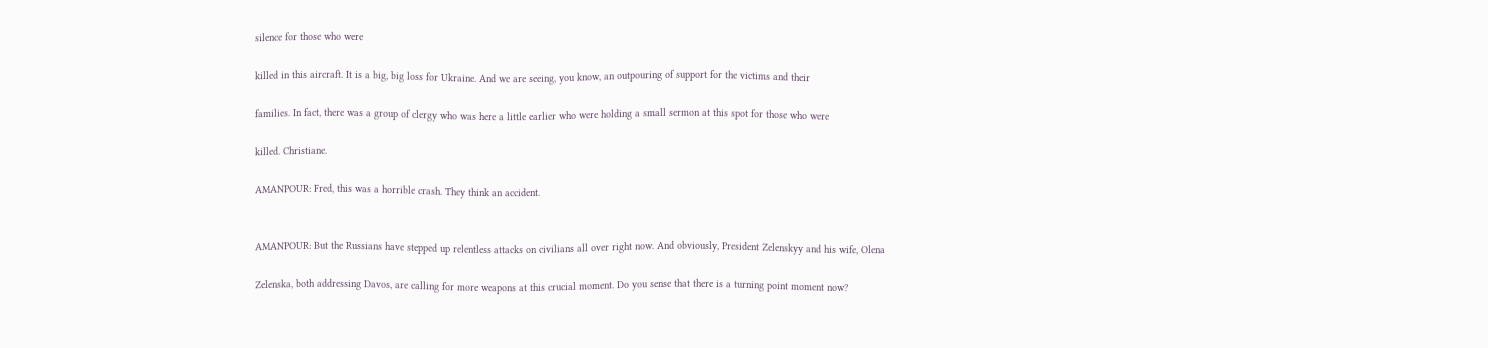silence for those who were

killed in this aircraft. It is a big, big loss for Ukraine. And we are seeing, you know, an outpouring of support for the victims and their

families. In fact, there was a group of clergy who was here a little earlier who were holding a small sermon at this spot for those who were

killed. Christiane.

AMANPOUR: Fred, this was a horrible crash. They think an accident.


AMANPOUR: But the Russians have stepped up relentless attacks on civilians all over right now. And obviously, President Zelenskyy and his wife, Olena

Zelenska, both addressing Davos, are calling for more weapons at this crucial moment. Do you sense that there is a turning point moment now?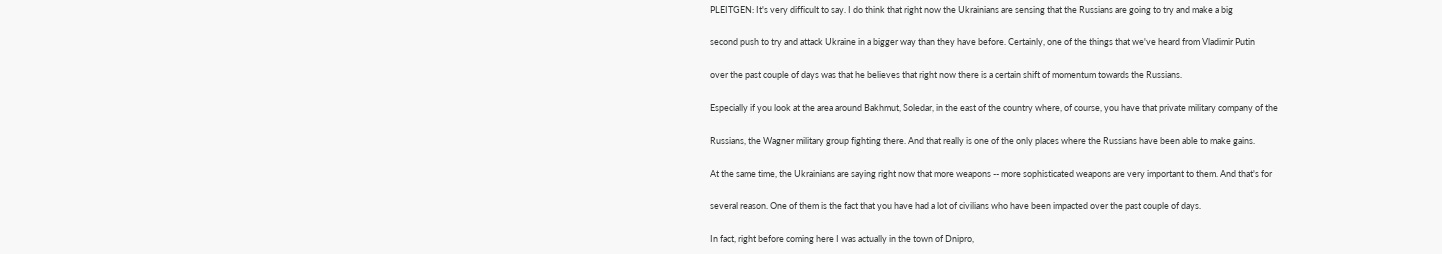PLEITGEN: It's very difficult to say. I do think that right now the Ukrainians are sensing that the Russians are going to try and make a big

second push to try and attack Ukraine in a bigger way than they have before. Certainly, one of the things that we've heard from Vladimir Putin

over the past couple of days was that he believes that right now there is a certain shift of momentum towards the Russians.

Especially if you look at the area around Bakhmut, Soledar, in the east of the country where, of course, you have that private military company of the

Russians, the Wagner military group fighting there. And that really is one of the only places where the Russians have been able to make gains.

At the same time, the Ukrainians are saying right now that more weapons -- more sophisticated weapons are very important to them. And that's for

several reason. One of them is the fact that you have had a lot of civilians who have been impacted over the past couple of days.

In fact, right before coming here I was actually in the town of Dnipro,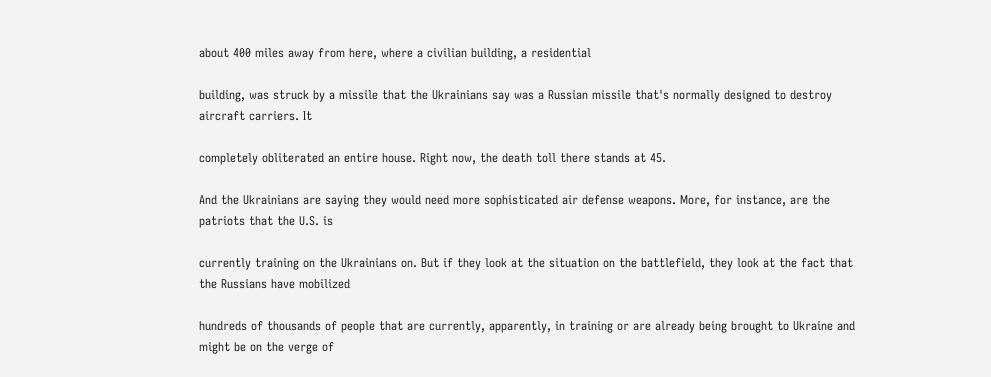about 400 miles away from here, where a civilian building, a residential

building, was struck by a missile that the Ukrainians say was a Russian missile that's normally designed to destroy aircraft carriers. It

completely obliterated an entire house. Right now, the death toll there stands at 45.

And the Ukrainians are saying they would need more sophisticated air defense weapons. More, for instance, are the patriots that the U.S. is

currently training on the Ukrainians on. But if they look at the situation on the battlefield, they look at the fact that the Russians have mobilized

hundreds of thousands of people that are currently, apparently, in training or are already being brought to Ukraine and might be on the verge of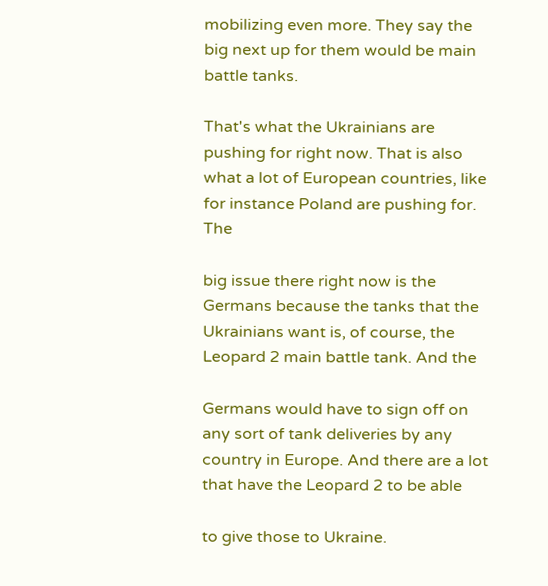mobilizing even more. They say the big next up for them would be main battle tanks.

That's what the Ukrainians are pushing for right now. That is also what a lot of European countries, like for instance Poland are pushing for. The

big issue there right now is the Germans because the tanks that the Ukrainians want is, of course, the Leopard 2 main battle tank. And the

Germans would have to sign off on any sort of tank deliveries by any country in Europe. And there are a lot that have the Leopard 2 to be able

to give those to Ukraine.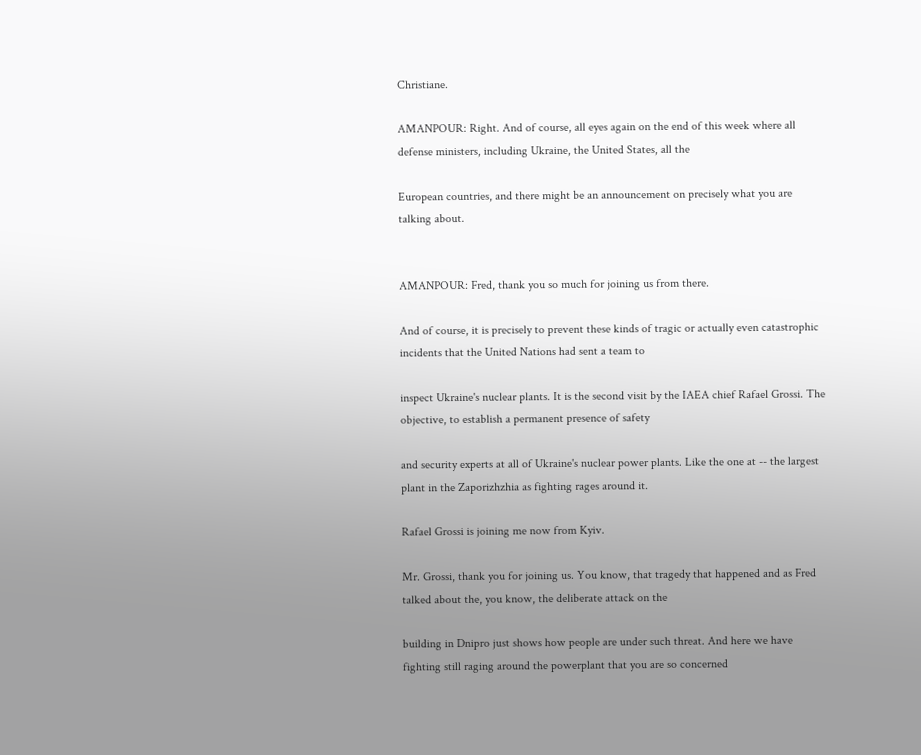Christiane.

AMANPOUR: Right. And of course, all eyes again on the end of this week where all defense ministers, including Ukraine, the United States, all the

European countries, and there might be an announcement on precisely what you are talking about.


AMANPOUR: Fred, thank you so much for joining us from there.

And of course, it is precisely to prevent these kinds of tragic or actually even catastrophic incidents that the United Nations had sent a team to

inspect Ukraine's nuclear plants. It is the second visit by the IAEA chief Rafael Grossi. The objective, to establish a permanent presence of safety

and security experts at all of Ukraine's nuclear power plants. Like the one at -- the largest plant in the Zaporizhzhia as fighting rages around it.

Rafael Grossi is joining me now from Kyiv.

Mr. Grossi, thank you for joining us. You know, that tragedy that happened and as Fred talked about the, you know, the deliberate attack on the

building in Dnipro just shows how people are under such threat. And here we have fighting still raging around the powerplant that you are so concerned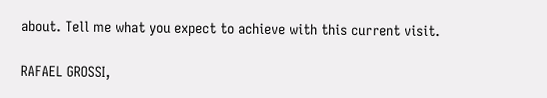about. Tell me what you expect to achieve with this current visit.

RAFAEL GROSSI,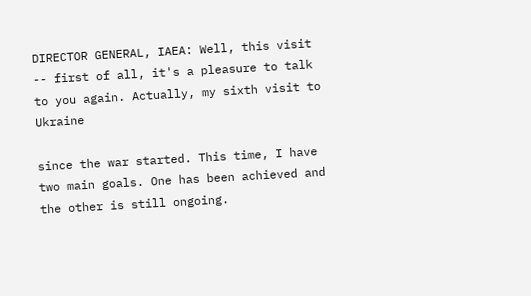DIRECTOR GENERAL, IAEA: Well, this visit -- first of all, it's a pleasure to talk to you again. Actually, my sixth visit to Ukraine

since the war started. This time, I have two main goals. One has been achieved and the other is still ongoing.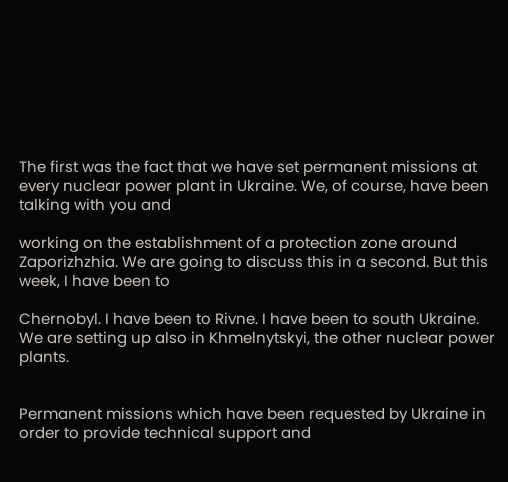The first was the fact that we have set permanent missions at every nuclear power plant in Ukraine. We, of course, have been talking with you and

working on the establishment of a protection zone around Zaporizhzhia. We are going to discuss this in a second. But this week, I have been to

Chernobyl. I have been to Rivne. I have been to south Ukraine. We are setting up also in Khmelnytskyi, the other nuclear power plants.


Permanent missions which have been requested by Ukraine in order to provide technical support and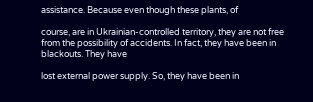assistance. Because even though these plants, of

course, are in Ukrainian-controlled territory, they are not free from the possibility of accidents. In fact, they have been in blackouts. They have

lost external power supply. So, they have been in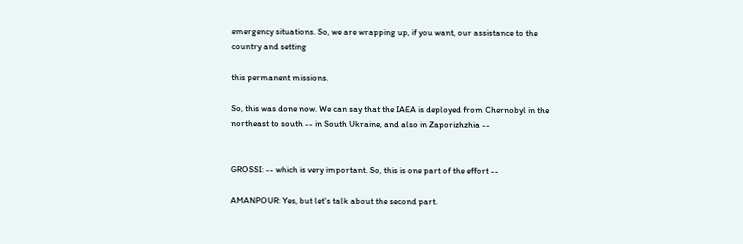emergency situations. So, we are wrapping up, if you want, our assistance to the country and setting

this permanent missions.

So, this was done now. We can say that the IAEA is deployed from Chernobyl in the northeast to south -- in South Ukraine, and also in Zaporizhzhia --


GROSSI: -- which is very important. So, this is one part of the effort --

AMANPOUR: Yes, but let's talk about the second part.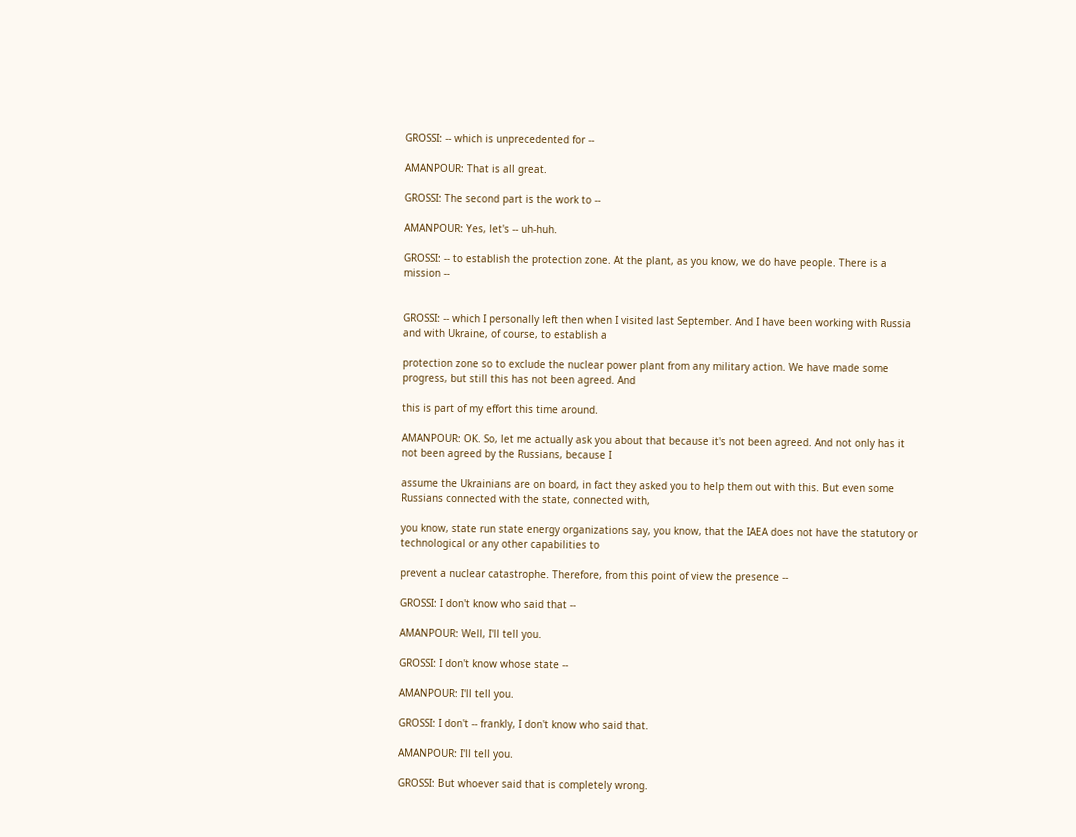GROSSI: -- which is unprecedented for --

AMANPOUR: That is all great.

GROSSI: The second part is the work to --

AMANPOUR: Yes, let's -- uh-huh.

GROSSI: -- to establish the protection zone. At the plant, as you know, we do have people. There is a mission --


GROSSI: -- which I personally left then when I visited last September. And I have been working with Russia and with Ukraine, of course, to establish a

protection zone so to exclude the nuclear power plant from any military action. We have made some progress, but still this has not been agreed. And

this is part of my effort this time around.

AMANPOUR: OK. So, let me actually ask you about that because it's not been agreed. And not only has it not been agreed by the Russians, because I

assume the Ukrainians are on board, in fact they asked you to help them out with this. But even some Russians connected with the state, connected with,

you know, state run state energy organizations say, you know, that the IAEA does not have the statutory or technological or any other capabilities to

prevent a nuclear catastrophe. Therefore, from this point of view the presence --

GROSSI: I don't know who said that --

AMANPOUR: Well, I'll tell you.

GROSSI: I don't know whose state --

AMANPOUR: I'll tell you.

GROSSI: I don't -- frankly, I don't know who said that.

AMANPOUR: I'll tell you.

GROSSI: But whoever said that is completely wrong.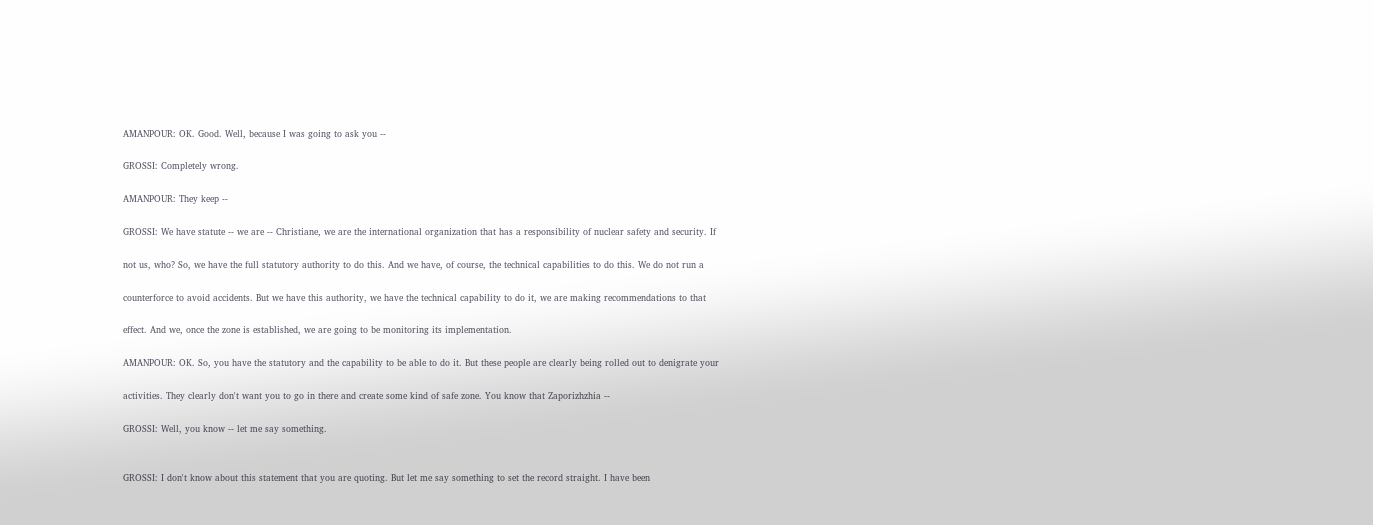AMANPOUR: OK. Good. Well, because I was going to ask you --

GROSSI: Completely wrong.

AMANPOUR: They keep --

GROSSI: We have statute -- we are -- Christiane, we are the international organization that has a responsibility of nuclear safety and security. If

not us, who? So, we have the full statutory authority to do this. And we have, of course, the technical capabilities to do this. We do not run a

counterforce to avoid accidents. But we have this authority, we have the technical capability to do it, we are making recommendations to that

effect. And we, once the zone is established, we are going to be monitoring its implementation.

AMANPOUR: OK. So, you have the statutory and the capability to be able to do it. But these people are clearly being rolled out to denigrate your

activities. They clearly don't want you to go in there and create some kind of safe zone. You know that Zaporizhzhia --

GROSSI: Well, you know -- let me say something.


GROSSI: I don't know about this statement that you are quoting. But let me say something to set the record straight. I have been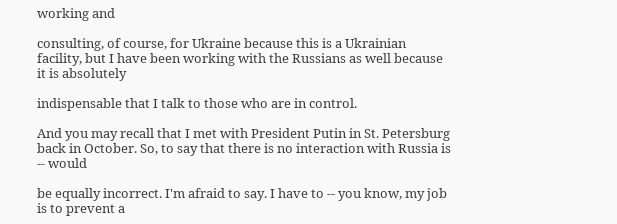working and

consulting, of course, for Ukraine because this is a Ukrainian facility, but I have been working with the Russians as well because it is absolutely

indispensable that I talk to those who are in control.

And you may recall that I met with President Putin in St. Petersburg back in October. So, to say that there is no interaction with Russia is -- would

be equally incorrect. I'm afraid to say. I have to -- you know, my job is to prevent a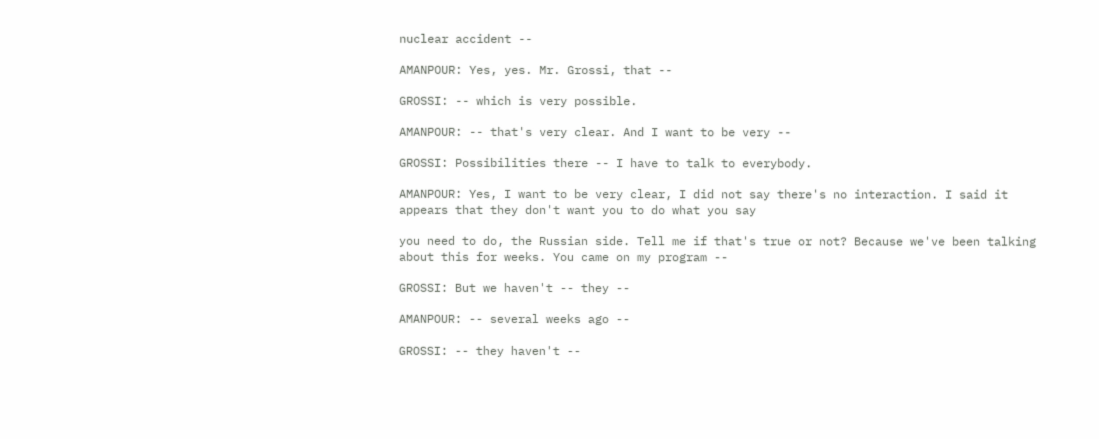nuclear accident --

AMANPOUR: Yes, yes. Mr. Grossi, that --

GROSSI: -- which is very possible.

AMANPOUR: -- that's very clear. And I want to be very --

GROSSI: Possibilities there -- I have to talk to everybody.

AMANPOUR: Yes, I want to be very clear, I did not say there's no interaction. I said it appears that they don't want you to do what you say

you need to do, the Russian side. Tell me if that's true or not? Because we've been talking about this for weeks. You came on my program --

GROSSI: But we haven't -- they --

AMANPOUR: -- several weeks ago --

GROSSI: -- they haven't --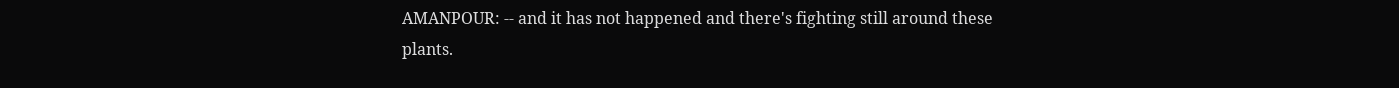AMANPOUR: -- and it has not happened and there's fighting still around these plants.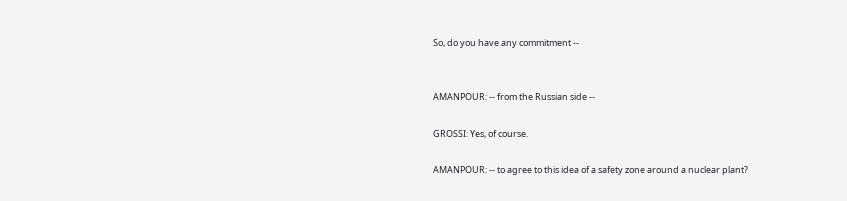So, do you have any commitment --


AMANPOUR: -- from the Russian side --

GROSSI: Yes, of course.

AMANPOUR: -- to agree to this idea of a safety zone around a nuclear plant?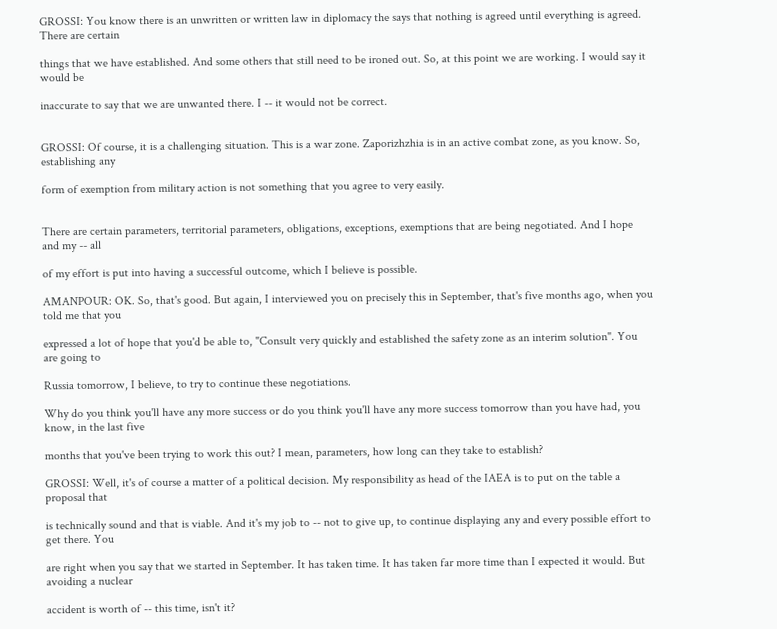GROSSI: You know there is an unwritten or written law in diplomacy the says that nothing is agreed until everything is agreed. There are certain

things that we have established. And some others that still need to be ironed out. So, at this point we are working. I would say it would be

inaccurate to say that we are unwanted there. I -- it would not be correct.


GROSSI: Of course, it is a challenging situation. This is a war zone. Zaporizhzhia is in an active combat zone, as you know. So, establishing any

form of exemption from military action is not something that you agree to very easily.


There are certain parameters, territorial parameters, obligations, exceptions, exemptions that are being negotiated. And I hope and my -- all

of my effort is put into having a successful outcome, which I believe is possible.

AMANPOUR: OK. So, that's good. But again, I interviewed you on precisely this in September, that's five months ago, when you told me that you

expressed a lot of hope that you'd be able to, "Consult very quickly and established the safety zone as an interim solution". You are going to

Russia tomorrow, I believe, to try to continue these negotiations.

Why do you think you'll have any more success or do you think you'll have any more success tomorrow than you have had, you know, in the last five

months that you've been trying to work this out? I mean, parameters, how long can they take to establish?

GROSSI: Well, it's of course a matter of a political decision. My responsibility as head of the IAEA is to put on the table a proposal that

is technically sound and that is viable. And it's my job to -- not to give up, to continue displaying any and every possible effort to get there. You

are right when you say that we started in September. It has taken time. It has taken far more time than I expected it would. But avoiding a nuclear

accident is worth of -- this time, isn't it?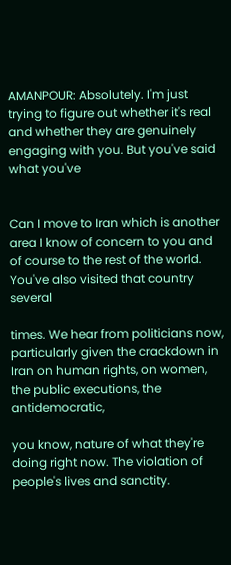AMANPOUR: Absolutely. I'm just trying to figure out whether it's real and whether they are genuinely engaging with you. But you've said what you've


Can I move to Iran which is another area I know of concern to you and of course to the rest of the world. You've also visited that country several

times. We hear from politicians now, particularly given the crackdown in Iran on human rights, on women, the public executions, the antidemocratic,

you know, nature of what they're doing right now. The violation of people's lives and sanctity.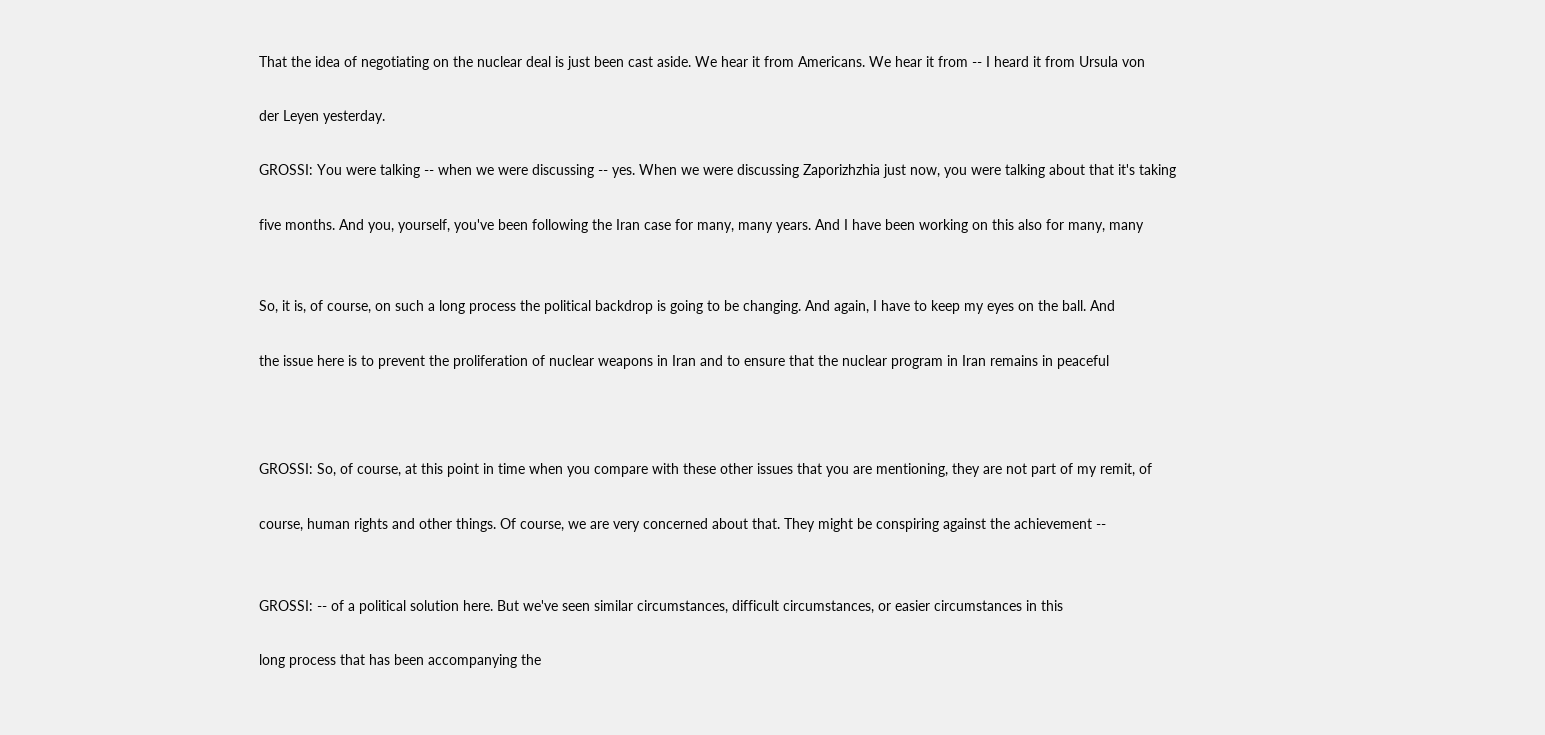That the idea of negotiating on the nuclear deal is just been cast aside. We hear it from Americans. We hear it from -- I heard it from Ursula von

der Leyen yesterday.

GROSSI: You were talking -- when we were discussing -- yes. When we were discussing Zaporizhzhia just now, you were talking about that it's taking

five months. And you, yourself, you've been following the Iran case for many, many years. And I have been working on this also for many, many


So, it is, of course, on such a long process the political backdrop is going to be changing. And again, I have to keep my eyes on the ball. And

the issue here is to prevent the proliferation of nuclear weapons in Iran and to ensure that the nuclear program in Iran remains in peaceful



GROSSI: So, of course, at this point in time when you compare with these other issues that you are mentioning, they are not part of my remit, of

course, human rights and other things. Of course, we are very concerned about that. They might be conspiring against the achievement --


GROSSI: -- of a political solution here. But we've seen similar circumstances, difficult circumstances, or easier circumstances in this

long process that has been accompanying the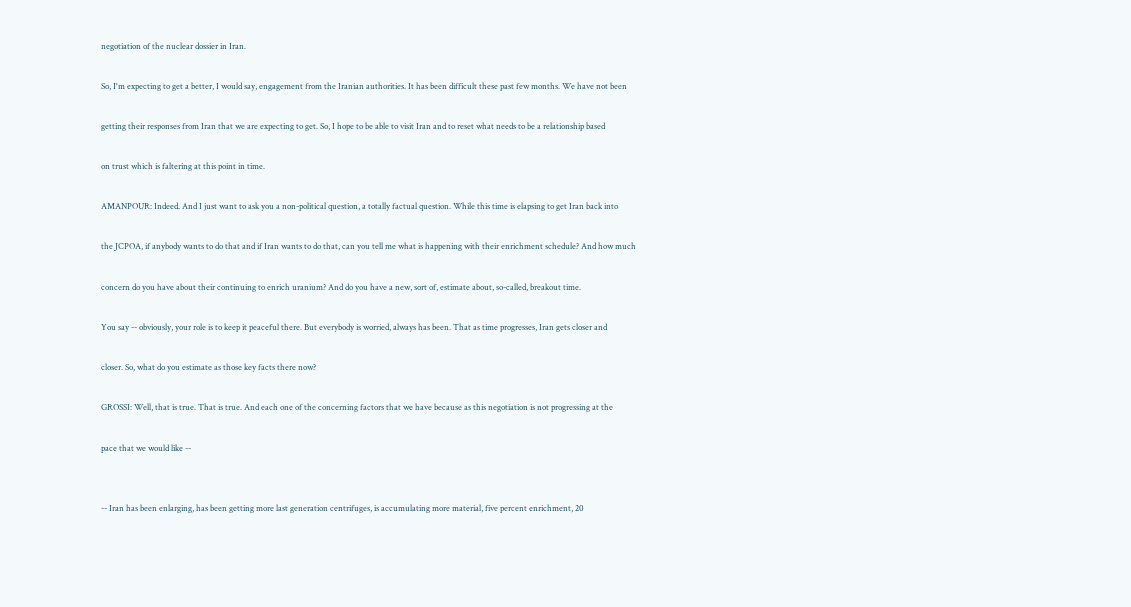negotiation of the nuclear dossier in Iran.

So, I'm expecting to get a better, I would say, engagement from the Iranian authorities. It has been difficult these past few months. We have not been

getting their responses from Iran that we are expecting to get. So, I hope to be able to visit Iran and to reset what needs to be a relationship based

on trust which is faltering at this point in time.

AMANPOUR: Indeed. And I just want to ask you a non-political question, a totally factual question. While this time is elapsing to get Iran back into

the JCPOA, if anybody wants to do that and if Iran wants to do that, can you tell me what is happening with their enrichment schedule? And how much

concern do you have about their continuing to enrich uranium? And do you have a new, sort of, estimate about, so-called, breakout time.

You say -- obviously, your role is to keep it peaceful there. But everybody is worried, always has been. That as time progresses, Iran gets closer and

closer. So, what do you estimate as those key facts there now?

GROSSI: Well, that is true. That is true. And each one of the concerning factors that we have because as this negotiation is not progressing at the

pace that we would like --


-- Iran has been enlarging, has been getting more last generation centrifuges, is accumulating more material, five percent enrichment, 20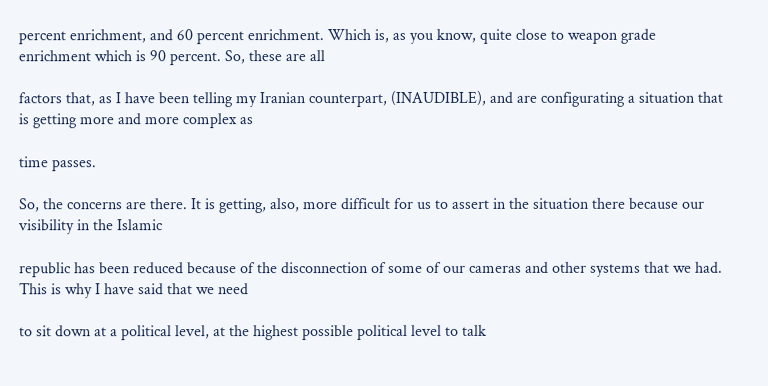percent enrichment, and 60 percent enrichment. Which is, as you know, quite close to weapon grade enrichment which is 90 percent. So, these are all

factors that, as I have been telling my Iranian counterpart, (INAUDIBLE), and are configurating a situation that is getting more and more complex as

time passes.

So, the concerns are there. It is getting, also, more difficult for us to assert in the situation there because our visibility in the Islamic

republic has been reduced because of the disconnection of some of our cameras and other systems that we had. This is why I have said that we need

to sit down at a political level, at the highest possible political level to talk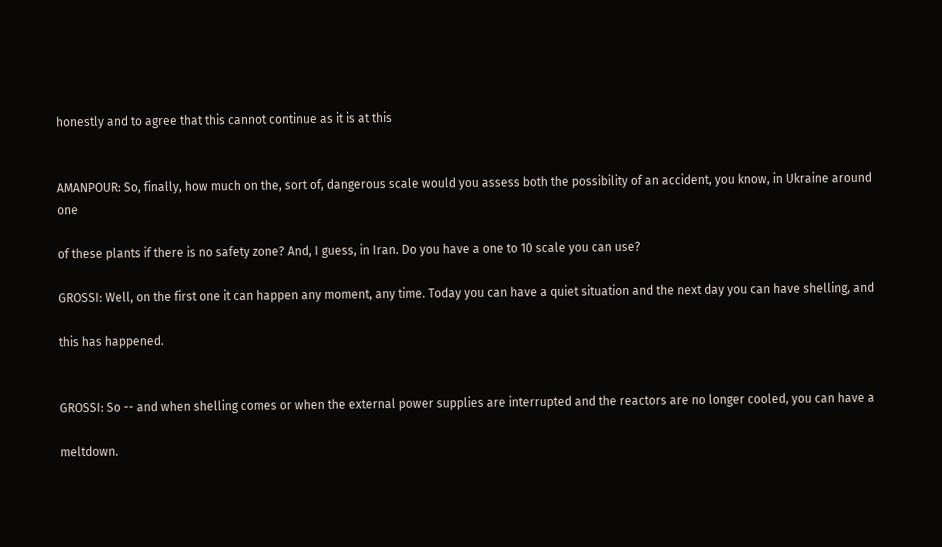honestly and to agree that this cannot continue as it is at this


AMANPOUR: So, finally, how much on the, sort of, dangerous scale would you assess both the possibility of an accident, you know, in Ukraine around one

of these plants if there is no safety zone? And, I guess, in Iran. Do you have a one to 10 scale you can use?

GROSSI: Well, on the first one it can happen any moment, any time. Today you can have a quiet situation and the next day you can have shelling, and

this has happened.


GROSSI: So -- and when shelling comes or when the external power supplies are interrupted and the reactors are no longer cooled, you can have a

meltdown.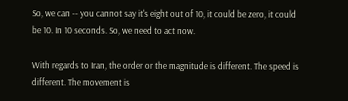So, we can -- you cannot say it's eight out of 10, it could be zero, it could be 10. In 10 seconds. So, we need to act now.

With regards to Iran, the order or the magnitude is different. The speed is different. The movement is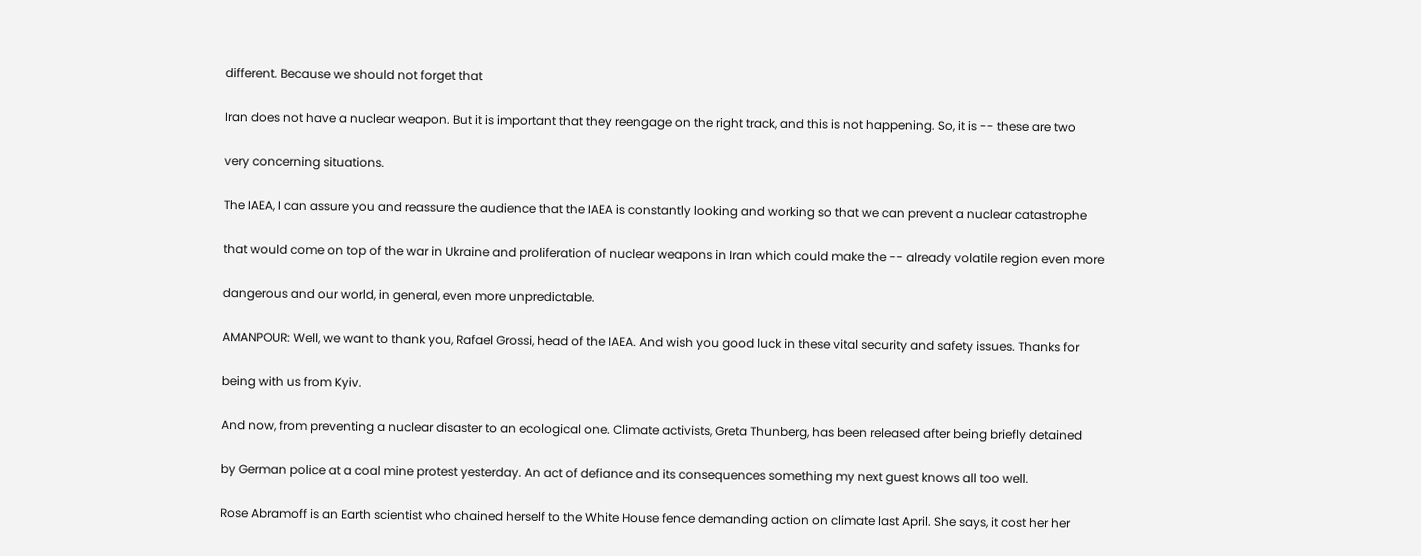different. Because we should not forget that

Iran does not have a nuclear weapon. But it is important that they reengage on the right track, and this is not happening. So, it is -- these are two

very concerning situations.

The IAEA, I can assure you and reassure the audience that the IAEA is constantly looking and working so that we can prevent a nuclear catastrophe

that would come on top of the war in Ukraine and proliferation of nuclear weapons in Iran which could make the -- already volatile region even more

dangerous and our world, in general, even more unpredictable.

AMANPOUR: Well, we want to thank you, Rafael Grossi, head of the IAEA. And wish you good luck in these vital security and safety issues. Thanks for

being with us from Kyiv.

And now, from preventing a nuclear disaster to an ecological one. Climate activists, Greta Thunberg, has been released after being briefly detained

by German police at a coal mine protest yesterday. An act of defiance and its consequences something my next guest knows all too well.

Rose Abramoff is an Earth scientist who chained herself to the White House fence demanding action on climate last April. She says, it cost her her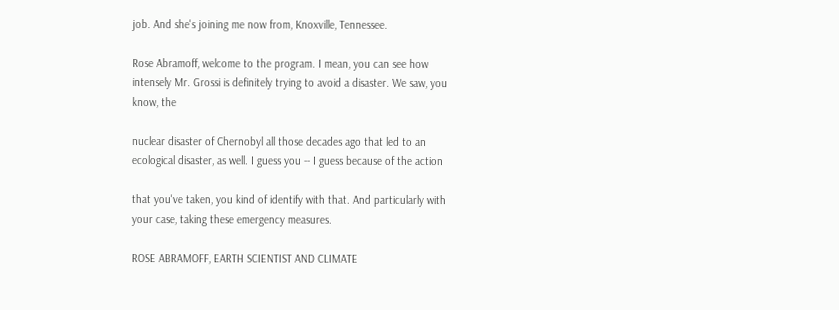job. And she's joining me now from, Knoxville, Tennessee.

Rose Abramoff, welcome to the program. I mean, you can see how intensely Mr. Grossi is definitely trying to avoid a disaster. We saw, you know, the

nuclear disaster of Chernobyl all those decades ago that led to an ecological disaster, as well. I guess you -- I guess because of the action

that you've taken, you kind of identify with that. And particularly with your case, taking these emergency measures.

ROSE ABRAMOFF, EARTH SCIENTIST AND CLIMATE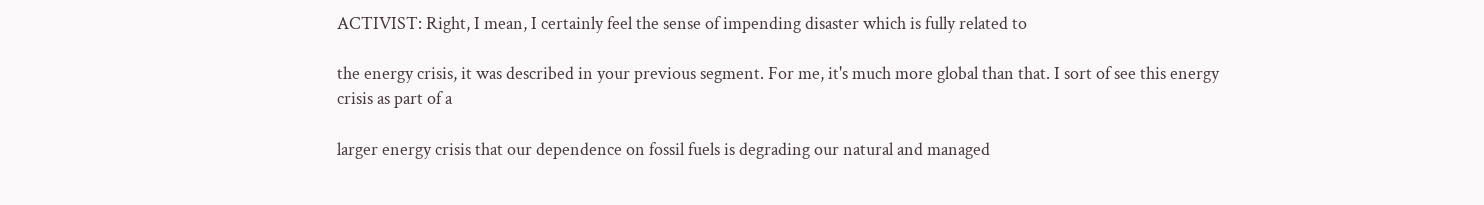ACTIVIST: Right, I mean, I certainly feel the sense of impending disaster which is fully related to

the energy crisis, it was described in your previous segment. For me, it's much more global than that. I sort of see this energy crisis as part of a

larger energy crisis that our dependence on fossil fuels is degrading our natural and managed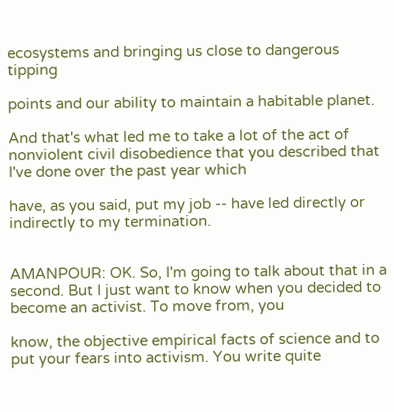ecosystems and bringing us close to dangerous tipping

points and our ability to maintain a habitable planet.

And that's what led me to take a lot of the act of nonviolent civil disobedience that you described that I've done over the past year which

have, as you said, put my job -- have led directly or indirectly to my termination.


AMANPOUR: OK. So, I'm going to talk about that in a second. But I just want to know when you decided to become an activist. To move from, you

know, the objective empirical facts of science and to put your fears into activism. You write quite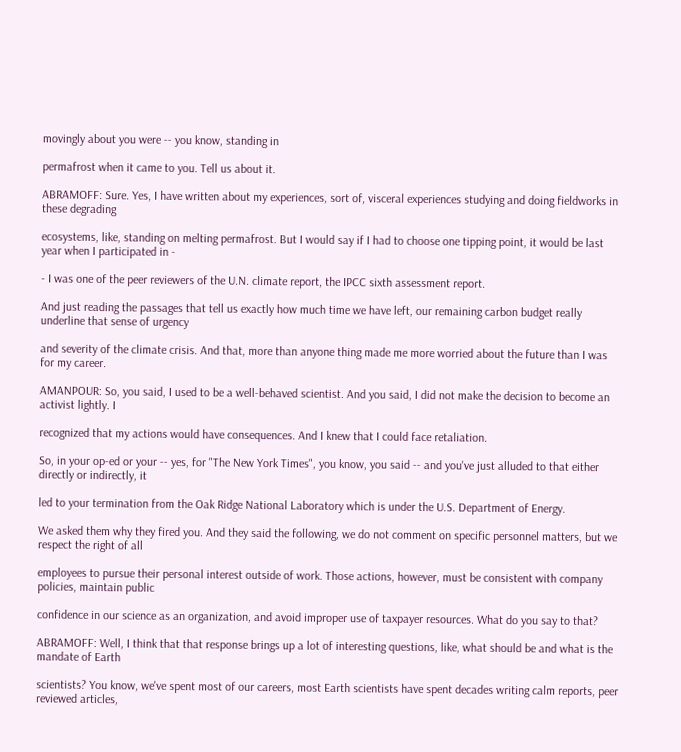movingly about you were -- you know, standing in

permafrost when it came to you. Tell us about it.

ABRAMOFF: Sure. Yes, I have written about my experiences, sort of, visceral experiences studying and doing fieldworks in these degrading

ecosystems, like, standing on melting permafrost. But I would say if I had to choose one tipping point, it would be last year when I participated in -

- I was one of the peer reviewers of the U.N. climate report, the IPCC sixth assessment report.

And just reading the passages that tell us exactly how much time we have left, our remaining carbon budget really underline that sense of urgency

and severity of the climate crisis. And that, more than anyone thing made me more worried about the future than I was for my career.

AMANPOUR: So, you said, I used to be a well-behaved scientist. And you said, I did not make the decision to become an activist lightly. I

recognized that my actions would have consequences. And I knew that I could face retaliation.

So, in your op-ed or your -- yes, for "The New York Times", you know, you said -- and you've just alluded to that either directly or indirectly, it

led to your termination from the Oak Ridge National Laboratory which is under the U.S. Department of Energy.

We asked them why they fired you. And they said the following, we do not comment on specific personnel matters, but we respect the right of all

employees to pursue their personal interest outside of work. Those actions, however, must be consistent with company policies, maintain public

confidence in our science as an organization, and avoid improper use of taxpayer resources. What do you say to that?

ABRAMOFF: Well, I think that that response brings up a lot of interesting questions, like, what should be and what is the mandate of Earth

scientists? You know, we've spent most of our careers, most Earth scientists have spent decades writing calm reports, peer reviewed articles,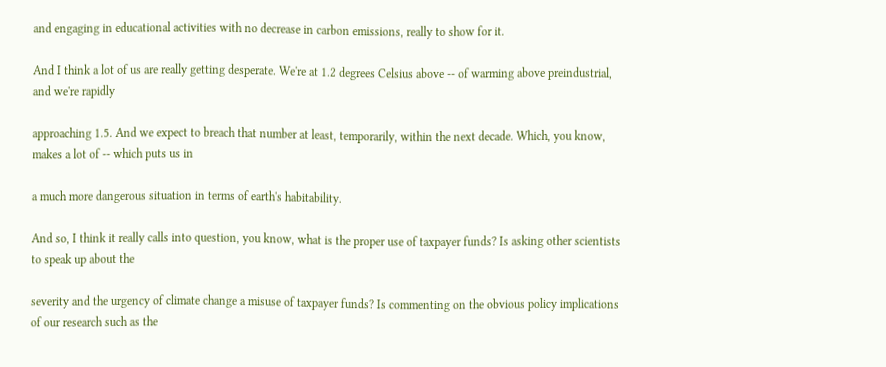and engaging in educational activities with no decrease in carbon emissions, really to show for it.

And I think a lot of us are really getting desperate. We're at 1.2 degrees Celsius above -- of warming above preindustrial, and we're rapidly

approaching 1.5. And we expect to breach that number at least, temporarily, within the next decade. Which, you know, makes a lot of -- which puts us in

a much more dangerous situation in terms of earth's habitability.

And so, I think it really calls into question, you know, what is the proper use of taxpayer funds? Is asking other scientists to speak up about the

severity and the urgency of climate change a misuse of taxpayer funds? Is commenting on the obvious policy implications of our research such as the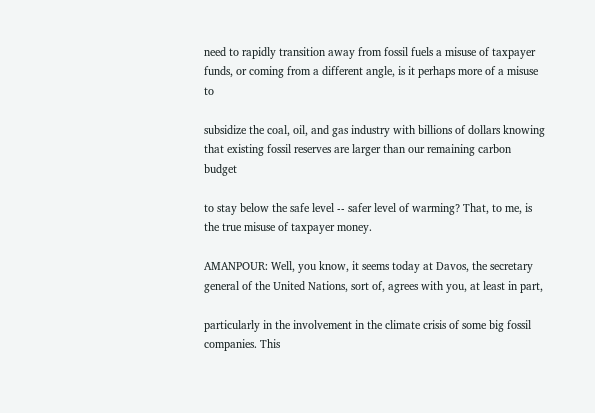need to rapidly transition away from fossil fuels a misuse of taxpayer funds, or coming from a different angle, is it perhaps more of a misuse to

subsidize the coal, oil, and gas industry with billions of dollars knowing that existing fossil reserves are larger than our remaining carbon budget

to stay below the safe level -- safer level of warming? That, to me, is the true misuse of taxpayer money.

AMANPOUR: Well, you know, it seems today at Davos, the secretary general of the United Nations, sort of, agrees with you, at least in part,

particularly in the involvement in the climate crisis of some big fossil companies. This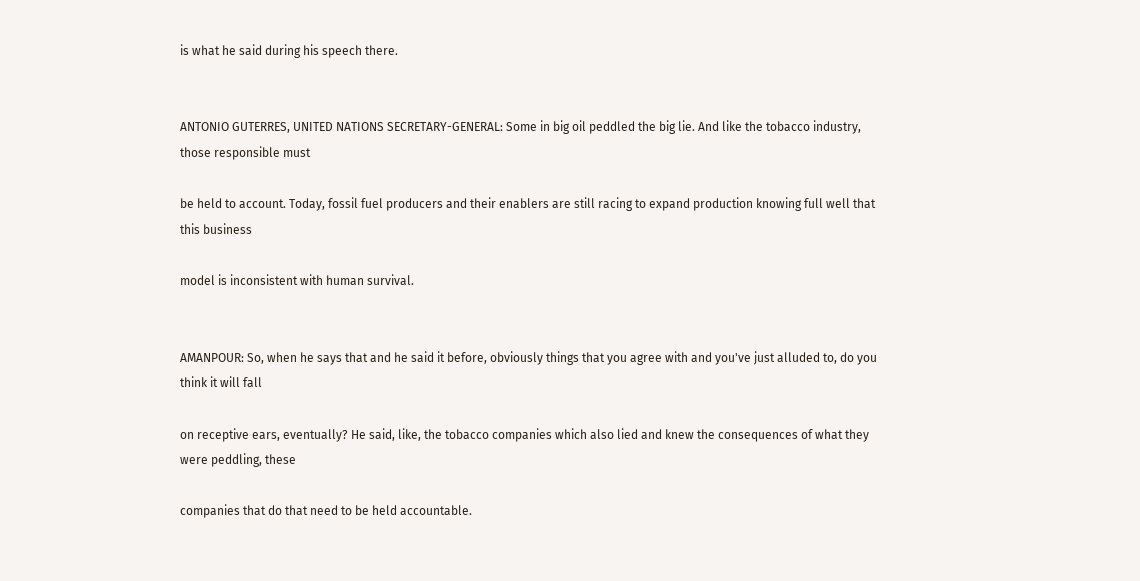is what he said during his speech there.


ANTONIO GUTERRES, UNITED NATIONS SECRETARY-GENERAL: Some in big oil peddled the big lie. And like the tobacco industry, those responsible must

be held to account. Today, fossil fuel producers and their enablers are still racing to expand production knowing full well that this business

model is inconsistent with human survival.


AMANPOUR: So, when he says that and he said it before, obviously things that you agree with and you've just alluded to, do you think it will fall

on receptive ears, eventually? He said, like, the tobacco companies which also lied and knew the consequences of what they were peddling, these

companies that do that need to be held accountable.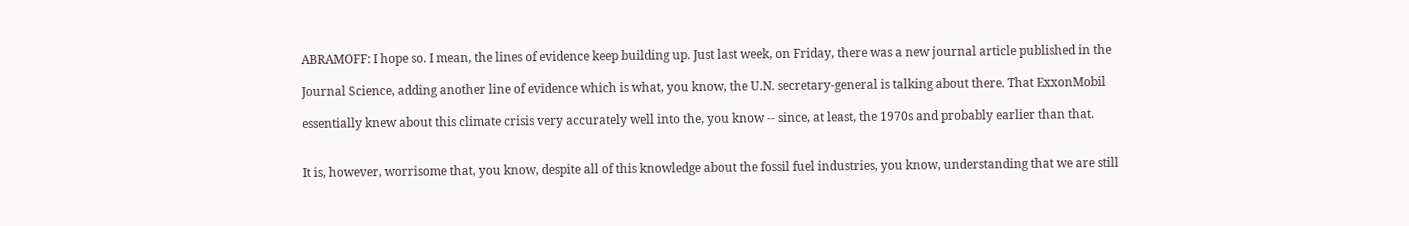ABRAMOFF: I hope so. I mean, the lines of evidence keep building up. Just last week, on Friday, there was a new journal article published in the

Journal Science, adding another line of evidence which is what, you know, the U.N. secretary-general is talking about there. That ExxonMobil

essentially knew about this climate crisis very accurately well into the, you know -- since, at least, the 1970s and probably earlier than that.


It is, however, worrisome that, you know, despite all of this knowledge about the fossil fuel industries, you know, understanding that we are still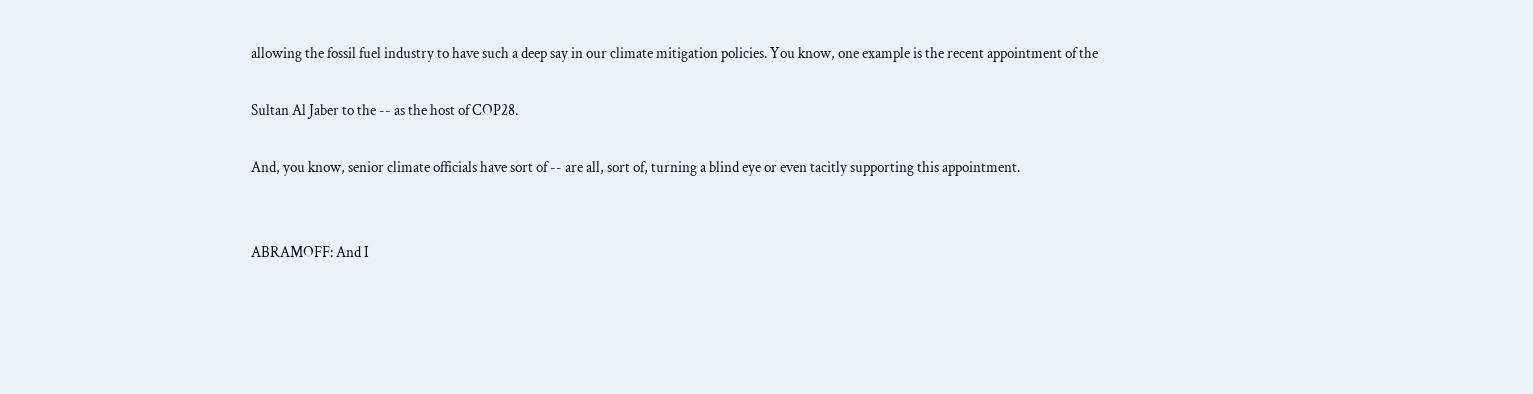allowing the fossil fuel industry to have such a deep say in our climate mitigation policies. You know, one example is the recent appointment of the

Sultan Al Jaber to the -- as the host of COP28.

And, you know, senior climate officials have sort of -- are all, sort of, turning a blind eye or even tacitly supporting this appointment.


ABRAMOFF: And I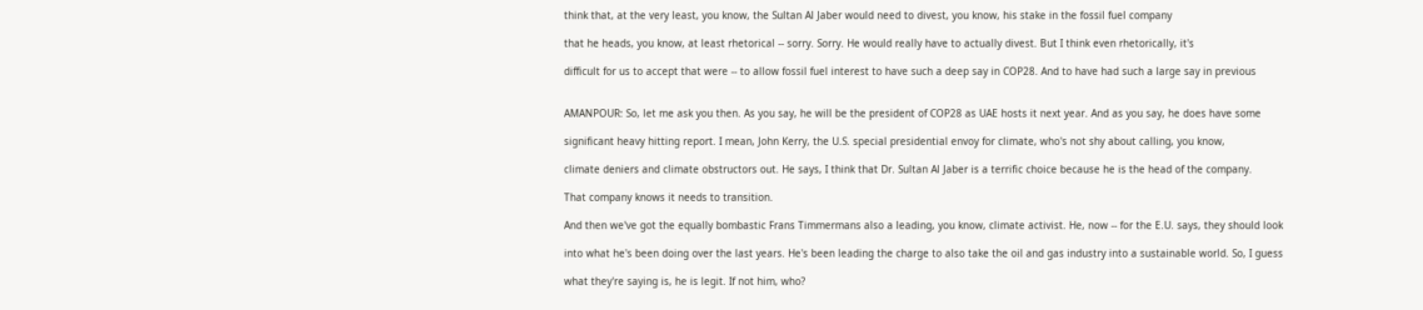think that, at the very least, you know, the Sultan Al Jaber would need to divest, you know, his stake in the fossil fuel company

that he heads, you know, at least rhetorical -- sorry. Sorry. He would really have to actually divest. But I think even rhetorically, it's

difficult for us to accept that were -- to allow fossil fuel interest to have such a deep say in COP28. And to have had such a large say in previous


AMANPOUR: So, let me ask you then. As you say, he will be the president of COP28 as UAE hosts it next year. And as you say, he does have some

significant heavy hitting report. I mean, John Kerry, the U.S. special presidential envoy for climate, who's not shy about calling, you know,

climate deniers and climate obstructors out. He says, I think that Dr. Sultan Al Jaber is a terrific choice because he is the head of the company.

That company knows it needs to transition.

And then we've got the equally bombastic Frans Timmermans also a leading, you know, climate activist. He, now -- for the E.U. says, they should look

into what he's been doing over the last years. He's been leading the charge to also take the oil and gas industry into a sustainable world. So, I guess

what they're saying is, he is legit. If not him, who?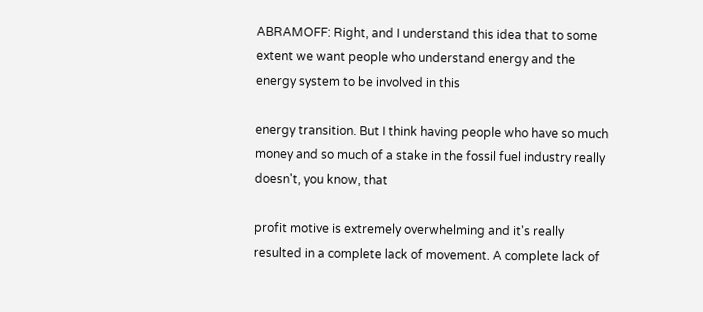ABRAMOFF: Right, and I understand this idea that to some extent we want people who understand energy and the energy system to be involved in this

energy transition. But I think having people who have so much money and so much of a stake in the fossil fuel industry really doesn't, you know, that

profit motive is extremely overwhelming and it's really resulted in a complete lack of movement. A complete lack of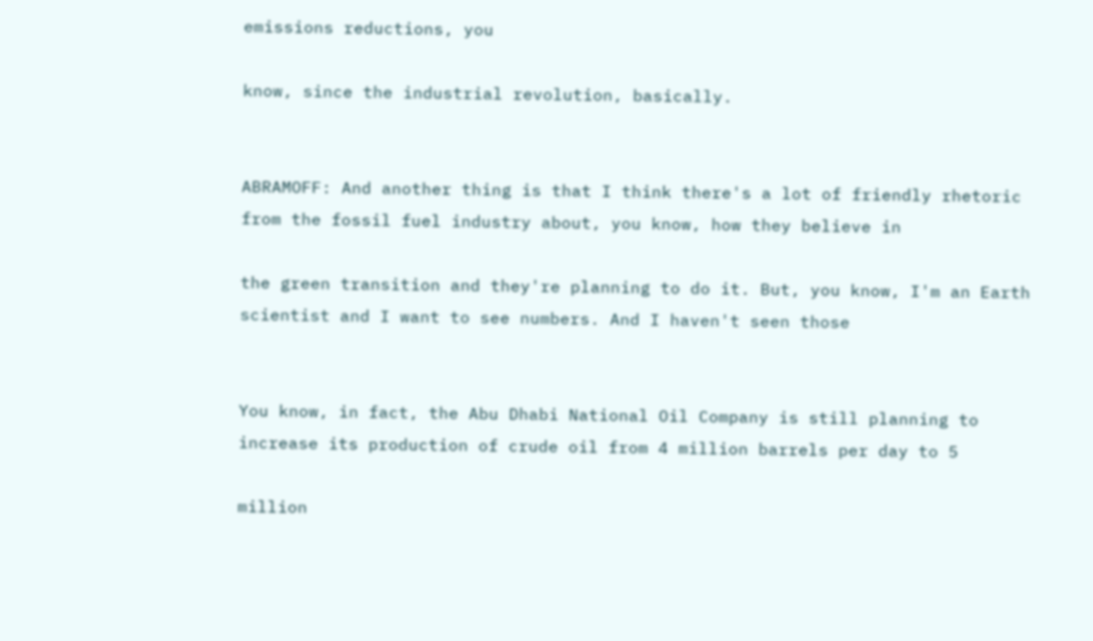emissions reductions, you

know, since the industrial revolution, basically.


ABRAMOFF: And another thing is that I think there's a lot of friendly rhetoric from the fossil fuel industry about, you know, how they believe in

the green transition and they're planning to do it. But, you know, I'm an Earth scientist and I want to see numbers. And I haven't seen those


You know, in fact, the Abu Dhabi National Oil Company is still planning to increase its production of crude oil from 4 million barrels per day to 5

million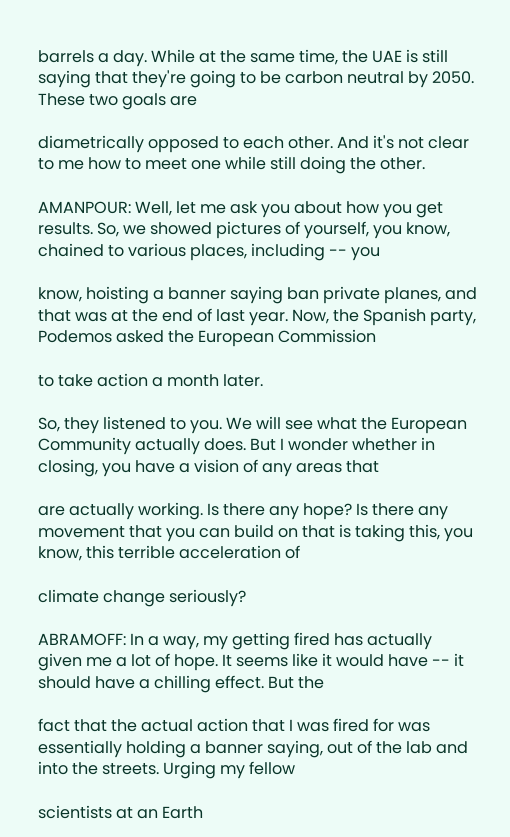barrels a day. While at the same time, the UAE is still saying that they're going to be carbon neutral by 2050. These two goals are

diametrically opposed to each other. And it's not clear to me how to meet one while still doing the other.

AMANPOUR: Well, let me ask you about how you get results. So, we showed pictures of yourself, you know, chained to various places, including -- you

know, hoisting a banner saying ban private planes, and that was at the end of last year. Now, the Spanish party, Podemos asked the European Commission

to take action a month later.

So, they listened to you. We will see what the European Community actually does. But I wonder whether in closing, you have a vision of any areas that

are actually working. Is there any hope? Is there any movement that you can build on that is taking this, you know, this terrible acceleration of

climate change seriously?

ABRAMOFF: In a way, my getting fired has actually given me a lot of hope. It seems like it would have -- it should have a chilling effect. But the

fact that the actual action that I was fired for was essentially holding a banner saying, out of the lab and into the streets. Urging my fellow

scientists at an Earth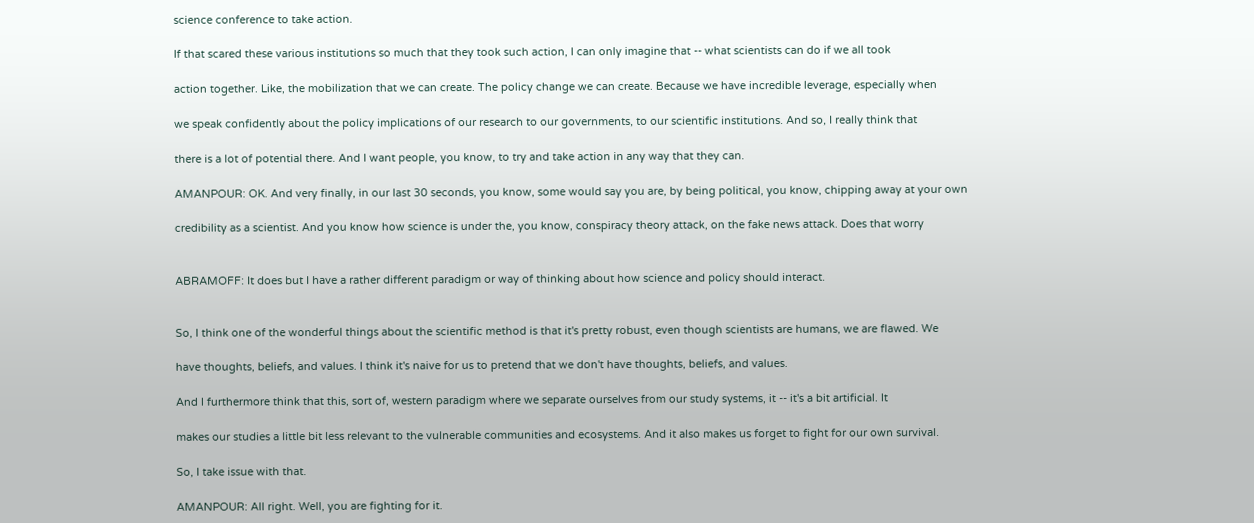science conference to take action.

If that scared these various institutions so much that they took such action, I can only imagine that -- what scientists can do if we all took

action together. Like, the mobilization that we can create. The policy change we can create. Because we have incredible leverage, especially when

we speak confidently about the policy implications of our research to our governments, to our scientific institutions. And so, I really think that

there is a lot of potential there. And I want people, you know, to try and take action in any way that they can.

AMANPOUR: OK. And very finally, in our last 30 seconds, you know, some would say you are, by being political, you know, chipping away at your own

credibility as a scientist. And you know how science is under the, you know, conspiracy theory attack, on the fake news attack. Does that worry


ABRAMOFF: It does but I have a rather different paradigm or way of thinking about how science and policy should interact.


So, I think one of the wonderful things about the scientific method is that it's pretty robust, even though scientists are humans, we are flawed. We

have thoughts, beliefs, and values. I think it's naive for us to pretend that we don't have thoughts, beliefs, and values.

And I furthermore think that this, sort of, western paradigm where we separate ourselves from our study systems, it -- it's a bit artificial. It

makes our studies a little bit less relevant to the vulnerable communities and ecosystems. And it also makes us forget to fight for our own survival.

So, I take issue with that.

AMANPOUR: All right. Well, you are fighting for it.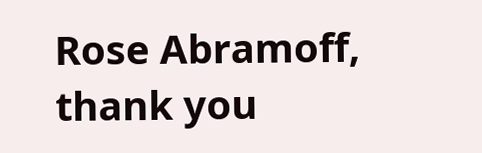Rose Abramoff, thank you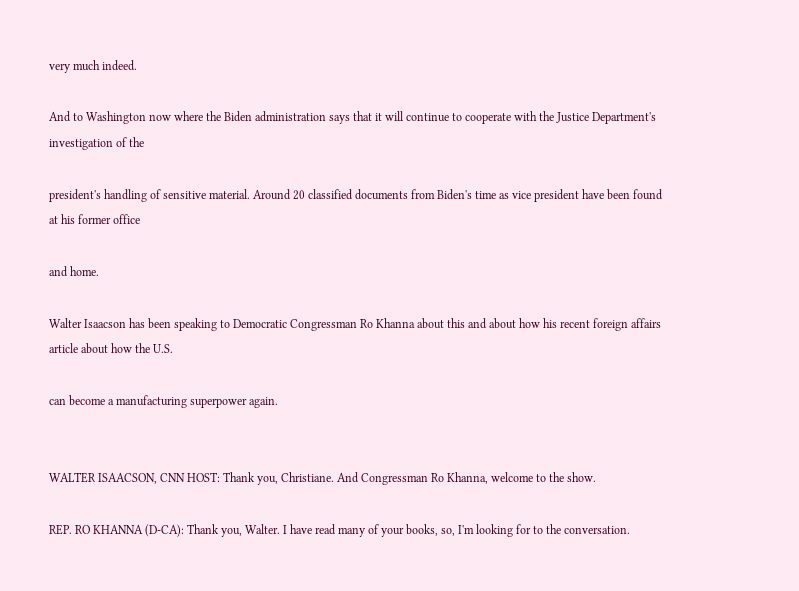very much indeed.

And to Washington now where the Biden administration says that it will continue to cooperate with the Justice Department's investigation of the

president's handling of sensitive material. Around 20 classified documents from Biden's time as vice president have been found at his former office

and home.

Walter Isaacson has been speaking to Democratic Congressman Ro Khanna about this and about how his recent foreign affairs article about how the U.S.

can become a manufacturing superpower again.


WALTER ISAACSON, CNN HOST: Thank you, Christiane. And Congressman Ro Khanna, welcome to the show.

REP. RO KHANNA (D-CA): Thank you, Walter. I have read many of your books, so, I'm looking for to the conversation.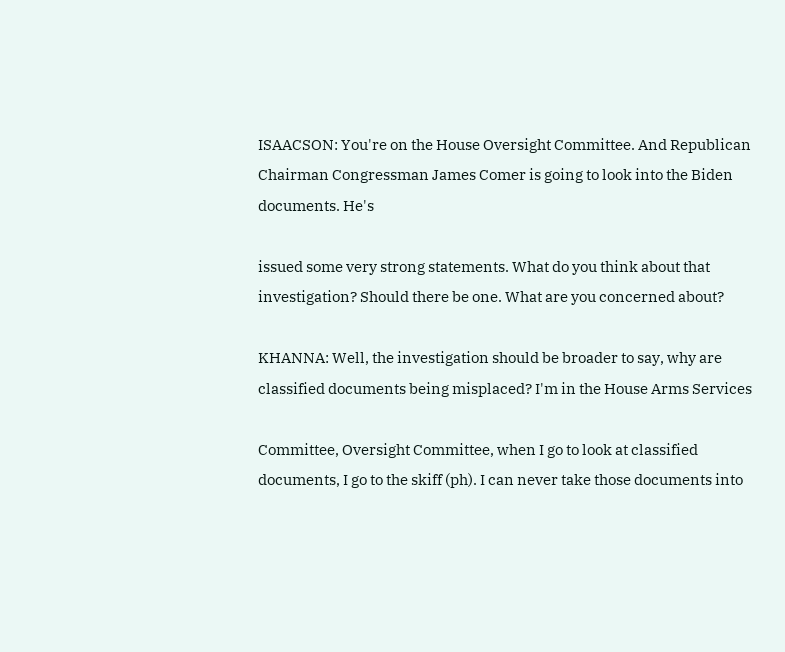ISAACSON: You're on the House Oversight Committee. And Republican Chairman Congressman James Comer is going to look into the Biden documents. He's

issued some very strong statements. What do you think about that investigation? Should there be one. What are you concerned about?

KHANNA: Well, the investigation should be broader to say, why are classified documents being misplaced? I'm in the House Arms Services

Committee, Oversight Committee, when I go to look at classified documents, I go to the skiff (ph). I can never take those documents into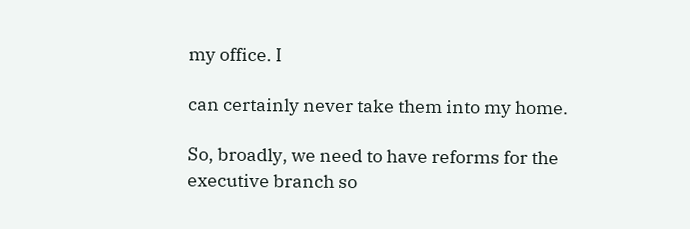my office. I

can certainly never take them into my home.

So, broadly, we need to have reforms for the executive branch so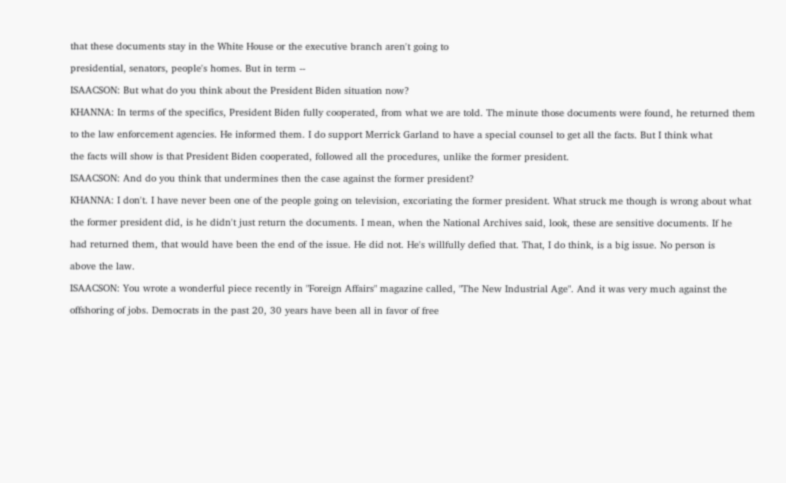that these documents stay in the White House or the executive branch aren't going to

presidential, senators, people's homes. But in term --

ISAACSON: But what do you think about the President Biden situation now?

KHANNA: In terms of the specifics, President Biden fully cooperated, from what we are told. The minute those documents were found, he returned them

to the law enforcement agencies. He informed them. I do support Merrick Garland to have a special counsel to get all the facts. But I think what

the facts will show is that President Biden cooperated, followed all the procedures, unlike the former president.

ISAACSON: And do you think that undermines then the case against the former president?

KHANNA: I don't. I have never been one of the people going on television, excoriating the former president. What struck me though is wrong about what

the former president did, is he didn't just return the documents. I mean, when the National Archives said, look, these are sensitive documents. If he

had returned them, that would have been the end of the issue. He did not. He's willfully defied that. That, I do think, is a big issue. No person is

above the law.

ISAACSON: You wrote a wonderful piece recently in "Foreign Affairs" magazine called, "The New Industrial Age". And it was very much against the

offshoring of jobs. Democrats in the past 20, 30 years have been all in favor of free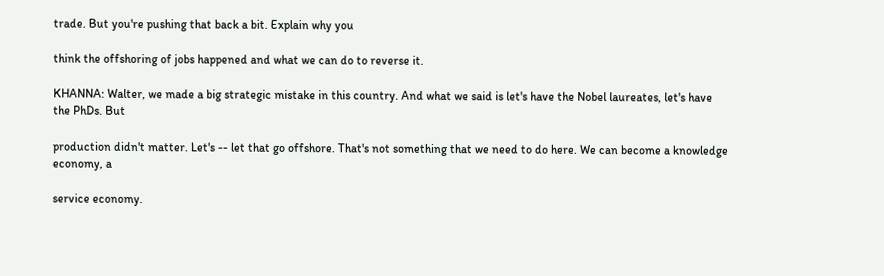trade. But you're pushing that back a bit. Explain why you

think the offshoring of jobs happened and what we can do to reverse it.

KHANNA: Walter, we made a big strategic mistake in this country. And what we said is let's have the Nobel laureates, let's have the PhDs. But

production didn't matter. Let's -- let that go offshore. That's not something that we need to do here. We can become a knowledge economy, a

service economy.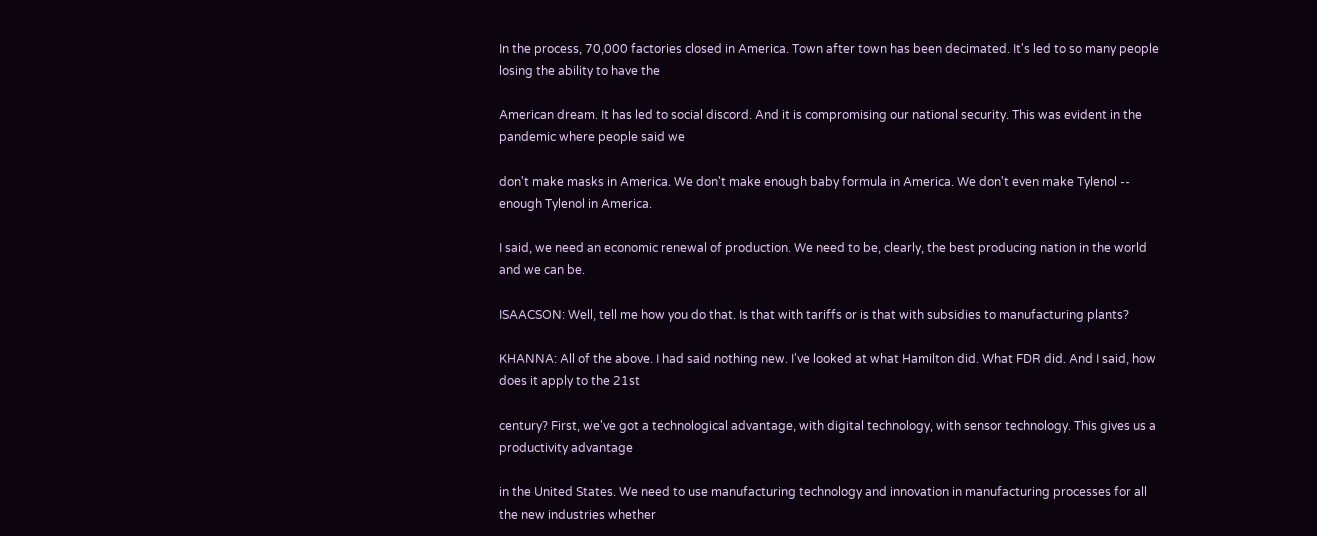In the process, 70,000 factories closed in America. Town after town has been decimated. It's led to so many people losing the ability to have the

American dream. It has led to social discord. And it is compromising our national security. This was evident in the pandemic where people said we

don't make masks in America. We don't make enough baby formula in America. We don't even make Tylenol -- enough Tylenol in America.

I said, we need an economic renewal of production. We need to be, clearly, the best producing nation in the world and we can be.

ISAACSON: Well, tell me how you do that. Is that with tariffs or is that with subsidies to manufacturing plants?

KHANNA: All of the above. I had said nothing new. I've looked at what Hamilton did. What FDR did. And I said, how does it apply to the 21st

century? First, we've got a technological advantage, with digital technology, with sensor technology. This gives us a productivity advantage

in the United States. We need to use manufacturing technology and innovation in manufacturing processes for all the new industries whether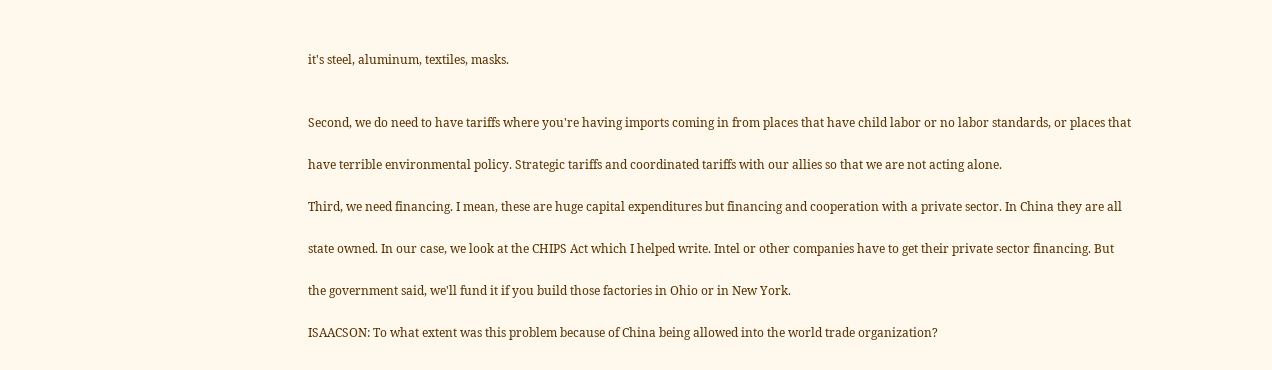it's steel, aluminum, textiles, masks.


Second, we do need to have tariffs where you're having imports coming in from places that have child labor or no labor standards, or places that

have terrible environmental policy. Strategic tariffs and coordinated tariffs with our allies so that we are not acting alone.

Third, we need financing. I mean, these are huge capital expenditures but financing and cooperation with a private sector. In China they are all

state owned. In our case, we look at the CHIPS Act which I helped write. Intel or other companies have to get their private sector financing. But

the government said, we'll fund it if you build those factories in Ohio or in New York.

ISAACSON: To what extent was this problem because of China being allowed into the world trade organization?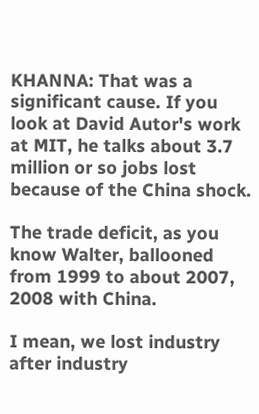KHANNA: That was a significant cause. If you look at David Autor's work at MIT, he talks about 3.7 million or so jobs lost because of the China shock.

The trade deficit, as you know Walter, ballooned from 1999 to about 2007, 2008 with China.

I mean, we lost industry after industry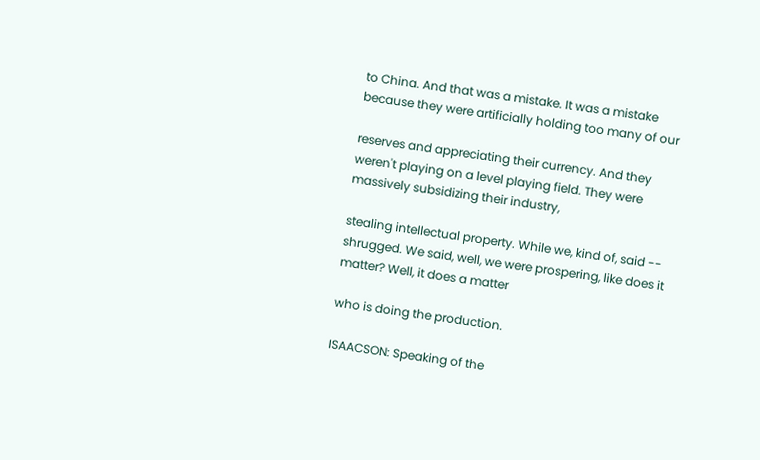to China. And that was a mistake. It was a mistake because they were artificially holding too many of our

reserves and appreciating their currency. And they weren't playing on a level playing field. They were massively subsidizing their industry,

stealing intellectual property. While we, kind of, said -- shrugged. We said, well, we were prospering, like does it matter? Well, it does a matter

who is doing the production.

ISAACSON: Speaking of the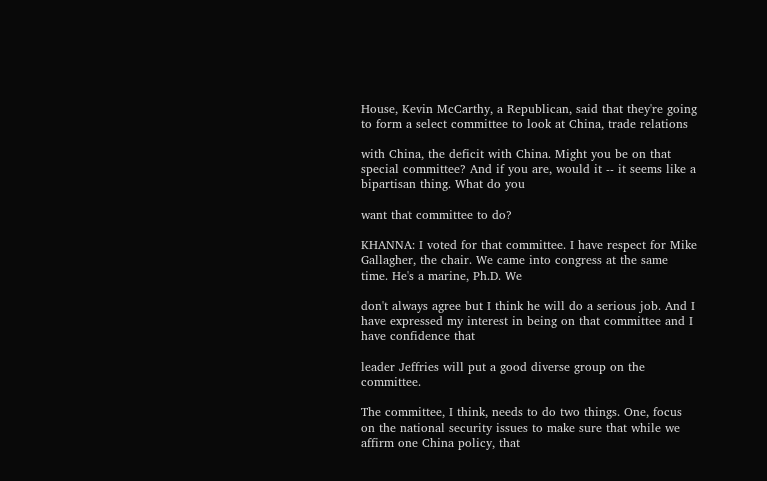House, Kevin McCarthy, a Republican, said that they're going to form a select committee to look at China, trade relations

with China, the deficit with China. Might you be on that special committee? And if you are, would it -- it seems like a bipartisan thing. What do you

want that committee to do?

KHANNA: I voted for that committee. I have respect for Mike Gallagher, the chair. We came into congress at the same time. He's a marine, Ph.D. We

don't always agree but I think he will do a serious job. And I have expressed my interest in being on that committee and I have confidence that

leader Jeffries will put a good diverse group on the committee.

The committee, I think, needs to do two things. One, focus on the national security issues to make sure that while we affirm one China policy, that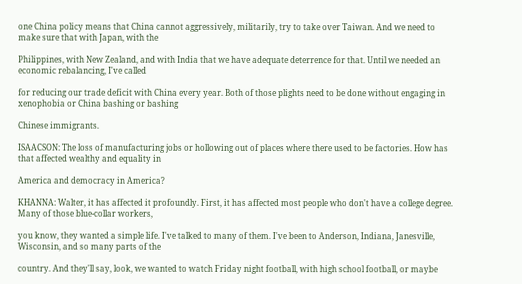one China policy means that China cannot aggressively, militarily, try to take over Taiwan. And we need to make sure that with Japan, with the

Philippines, with New Zealand, and with India that we have adequate deterrence for that. Until we needed an economic rebalancing, I've called

for reducing our trade deficit with China every year. Both of those plights need to be done without engaging in xenophobia or China bashing or bashing

Chinese immigrants.

ISAACSON: The loss of manufacturing jobs or hollowing out of places where there used to be factories. How has that affected wealthy and equality in

America and democracy in America?

KHANNA: Walter, it has affected it profoundly. First, it has affected most people who don't have a college degree. Many of those blue-collar workers,

you know, they wanted a simple life. I've talked to many of them. I've been to Anderson, Indiana, Janesville, Wisconsin, and so many parts of the

country. And they'll say, look, we wanted to watch Friday night football, with high school football, or maybe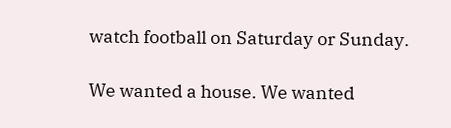watch football on Saturday or Sunday.

We wanted a house. We wanted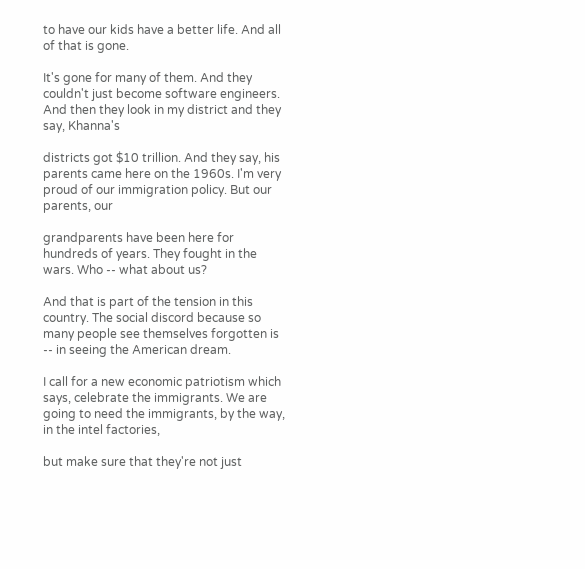to have our kids have a better life. And all of that is gone.

It's gone for many of them. And they couldn't just become software engineers. And then they look in my district and they say, Khanna's

districts got $10 trillion. And they say, his parents came here on the 1960s. I'm very proud of our immigration policy. But our parents, our

grandparents have been here for hundreds of years. They fought in the wars. Who -- what about us?

And that is part of the tension in this country. The social discord because so many people see themselves forgotten is -- in seeing the American dream.

I call for a new economic patriotism which says, celebrate the immigrants. We are going to need the immigrants, by the way, in the intel factories,

but make sure that they're not just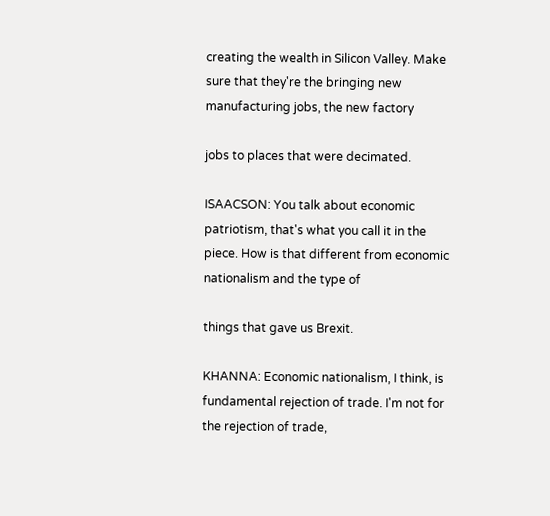creating the wealth in Silicon Valley. Make sure that they're the bringing new manufacturing jobs, the new factory

jobs to places that were decimated.

ISAACSON: You talk about economic patriotism, that's what you call it in the piece. How is that different from economic nationalism and the type of

things that gave us Brexit.

KHANNA: Economic nationalism, I think, is fundamental rejection of trade. I'm not for the rejection of trade,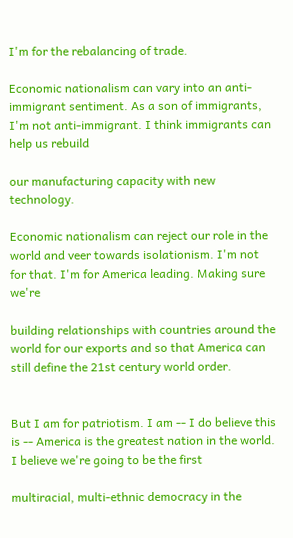I'm for the rebalancing of trade.

Economic nationalism can vary into an anti-immigrant sentiment. As a son of immigrants, I'm not anti-immigrant. I think immigrants can help us rebuild

our manufacturing capacity with new technology.

Economic nationalism can reject our role in the world and veer towards isolationism. I'm not for that. I'm for America leading. Making sure we're

building relationships with countries around the world for our exports and so that America can still define the 21st century world order.


But I am for patriotism. I am -- I do believe this is -- America is the greatest nation in the world. I believe we're going to be the first

multiracial, multi-ethnic democracy in the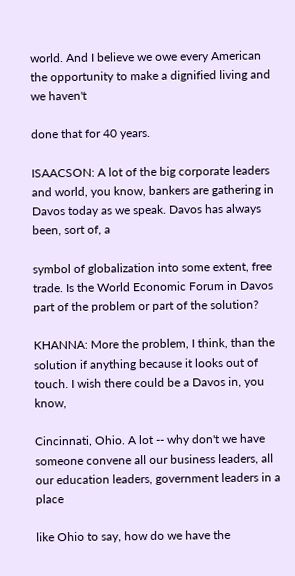world. And I believe we owe every American the opportunity to make a dignified living and we haven't

done that for 40 years.

ISAACSON: A lot of the big corporate leaders and world, you know, bankers are gathering in Davos today as we speak. Davos has always been, sort of, a

symbol of globalization into some extent, free trade. Is the World Economic Forum in Davos part of the problem or part of the solution?

KHANNA: More the problem, I think, than the solution if anything because it looks out of touch. I wish there could be a Davos in, you know,

Cincinnati, Ohio. A lot -- why don't we have someone convene all our business leaders, all our education leaders, government leaders in a place

like Ohio to say, how do we have the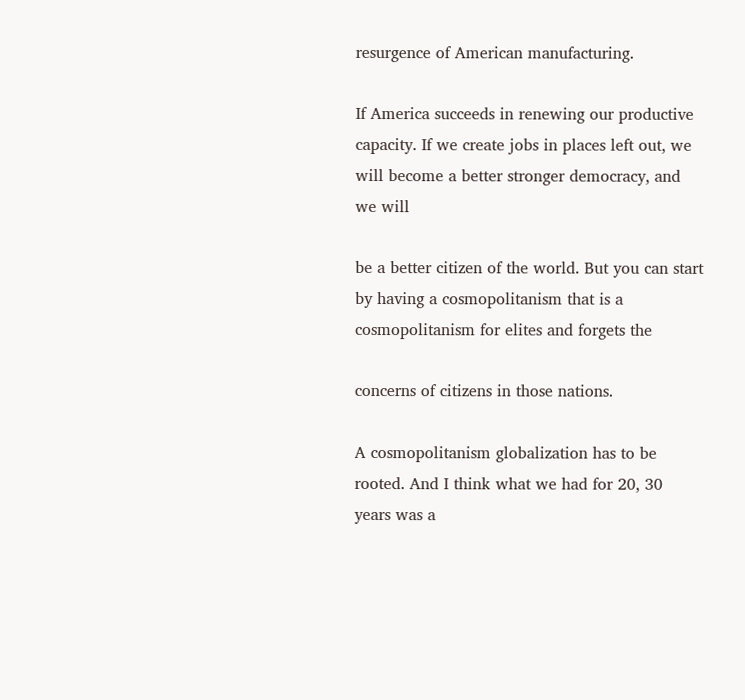resurgence of American manufacturing.

If America succeeds in renewing our productive capacity. If we create jobs in places left out, we will become a better stronger democracy, and we will

be a better citizen of the world. But you can start by having a cosmopolitanism that is a cosmopolitanism for elites and forgets the

concerns of citizens in those nations.

A cosmopolitanism globalization has to be rooted. And I think what we had for 20, 30 years was a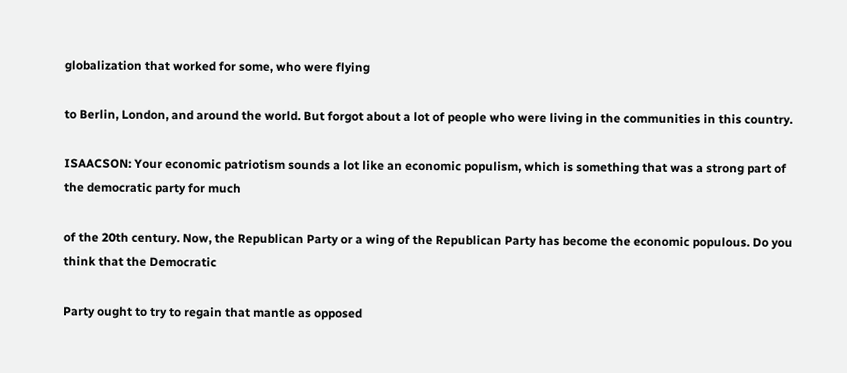globalization that worked for some, who were flying

to Berlin, London, and around the world. But forgot about a lot of people who were living in the communities in this country.

ISAACSON: Your economic patriotism sounds a lot like an economic populism, which is something that was a strong part of the democratic party for much

of the 20th century. Now, the Republican Party or a wing of the Republican Party has become the economic populous. Do you think that the Democratic

Party ought to try to regain that mantle as opposed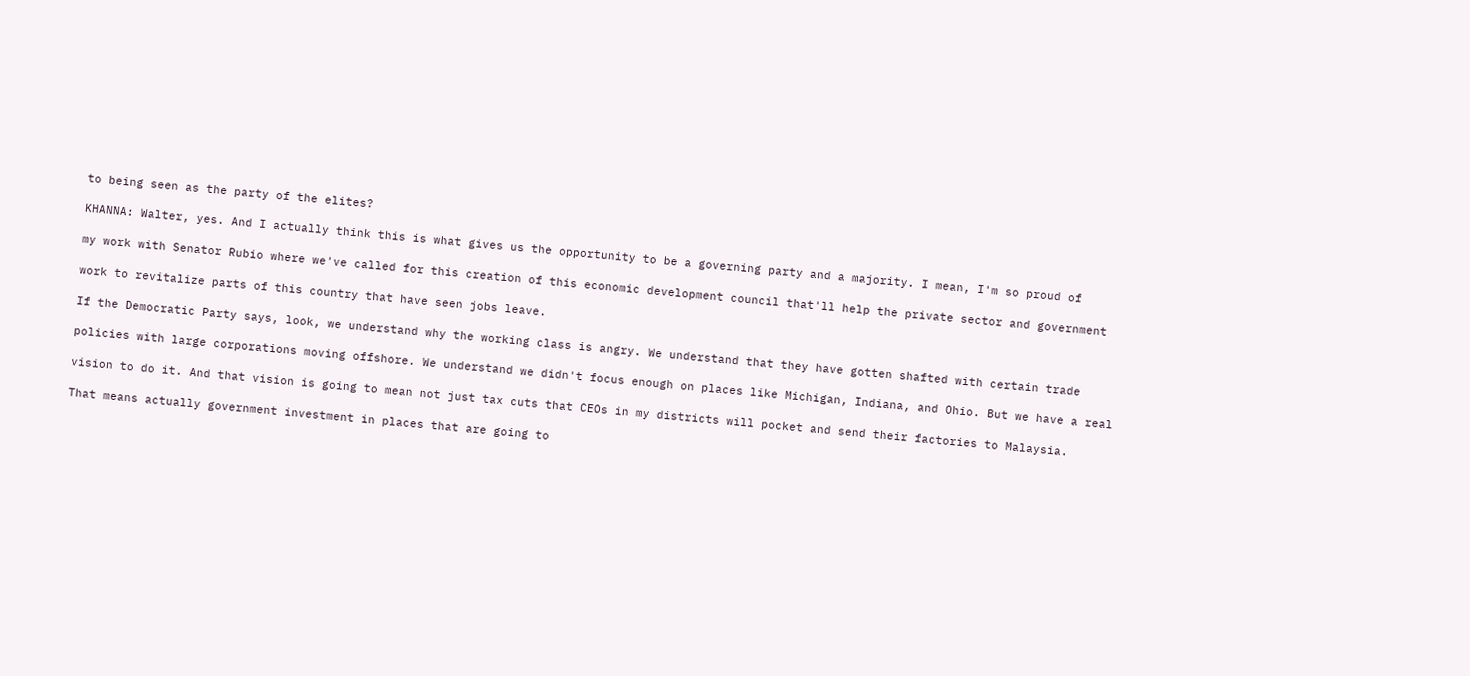to being seen as the party of the elites?

KHANNA: Walter, yes. And I actually think this is what gives us the opportunity to be a governing party and a majority. I mean, I'm so proud of

my work with Senator Rubio where we've called for this creation of this economic development council that'll help the private sector and government

work to revitalize parts of this country that have seen jobs leave.

If the Democratic Party says, look, we understand why the working class is angry. We understand that they have gotten shafted with certain trade

policies with large corporations moving offshore. We understand we didn't focus enough on places like Michigan, Indiana, and Ohio. But we have a real

vision to do it. And that vision is going to mean not just tax cuts that CEOs in my districts will pocket and send their factories to Malaysia.

That means actually government investment in places that are going to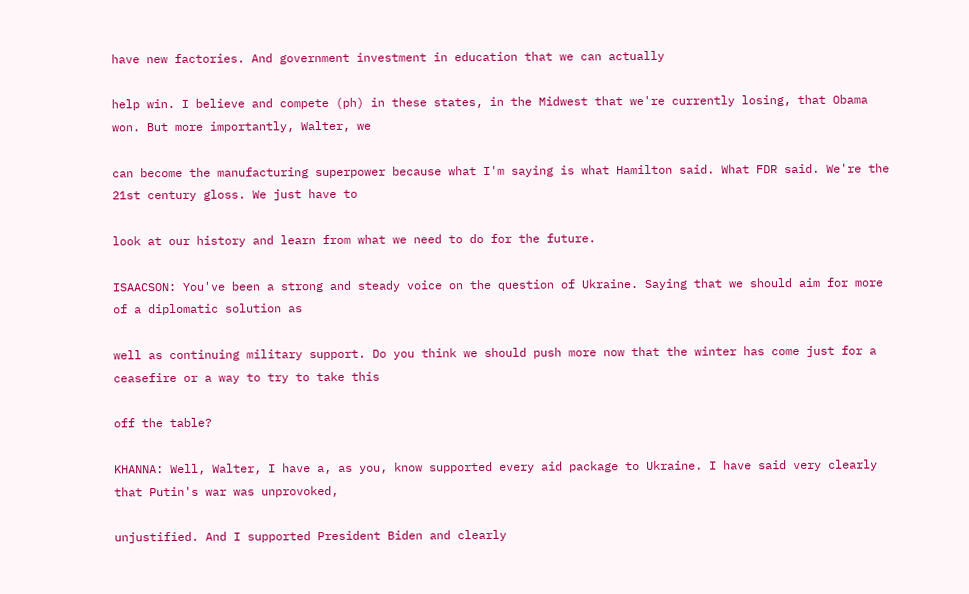have new factories. And government investment in education that we can actually

help win. I believe and compete (ph) in these states, in the Midwest that we're currently losing, that Obama won. But more importantly, Walter, we

can become the manufacturing superpower because what I'm saying is what Hamilton said. What FDR said. We're the 21st century gloss. We just have to

look at our history and learn from what we need to do for the future.

ISAACSON: You've been a strong and steady voice on the question of Ukraine. Saying that we should aim for more of a diplomatic solution as

well as continuing military support. Do you think we should push more now that the winter has come just for a ceasefire or a way to try to take this

off the table?

KHANNA: Well, Walter, I have a, as you, know supported every aid package to Ukraine. I have said very clearly that Putin's war was unprovoked,

unjustified. And I supported President Biden and clearly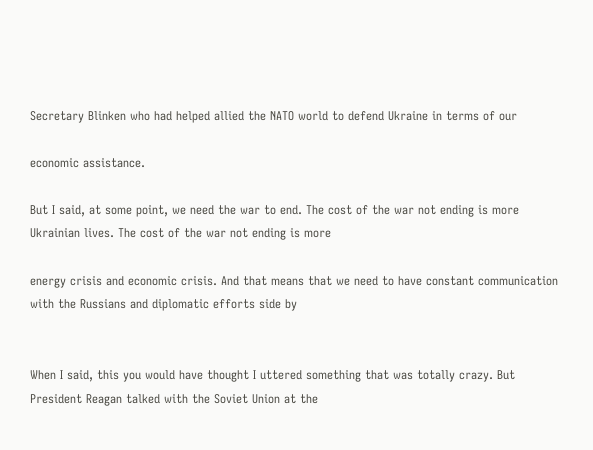Secretary Blinken who had helped allied the NATO world to defend Ukraine in terms of our

economic assistance.

But I said, at some point, we need the war to end. The cost of the war not ending is more Ukrainian lives. The cost of the war not ending is more

energy crisis and economic crisis. And that means that we need to have constant communication with the Russians and diplomatic efforts side by


When I said, this you would have thought I uttered something that was totally crazy. But President Reagan talked with the Soviet Union at the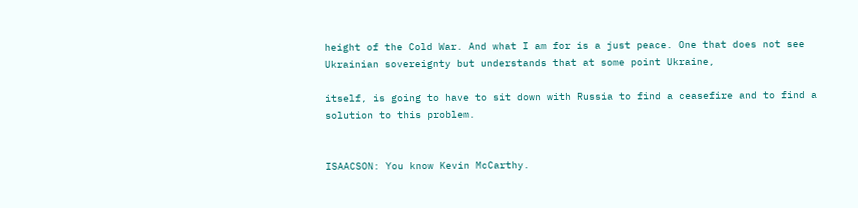height of the Cold War. And what I am for is a just peace. One that does not see Ukrainian sovereignty but understands that at some point Ukraine,

itself, is going to have to sit down with Russia to find a ceasefire and to find a solution to this problem.


ISAACSON: You know Kevin McCarthy.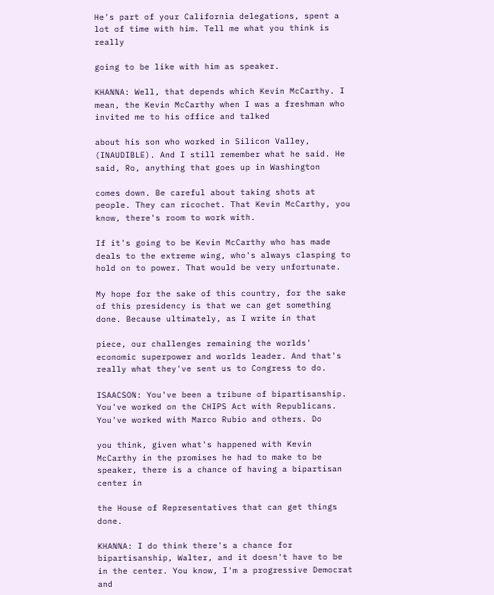He's part of your California delegations, spent a lot of time with him. Tell me what you think is really

going to be like with him as speaker.

KHANNA: Well, that depends which Kevin McCarthy. I mean, the Kevin McCarthy when I was a freshman who invited me to his office and talked

about his son who worked in Silicon Valley, (INAUDIBLE). And I still remember what he said. He said, Ro, anything that goes up in Washington

comes down. Be careful about taking shots at people. They can ricochet. That Kevin McCarthy, you know, there's room to work with.

If it's going to be Kevin McCarthy who has made deals to the extreme wing, who's always clasping to hold on to power. That would be very unfortunate.

My hope for the sake of this country, for the sake of this presidency is that we can get something done. Because ultimately, as I write in that

piece, our challenges remaining the worlds' economic superpower and worlds leader. And that's really what they've sent us to Congress to do.

ISAACSON: You've been a tribune of bipartisanship. You've worked on the CHIPS Act with Republicans. You've worked with Marco Rubio and others. Do

you think, given what's happened with Kevin McCarthy in the promises he had to make to be speaker, there is a chance of having a bipartisan center in

the House of Representatives that can get things done.

KHANNA: I do think there's a chance for bipartisanship, Walter, and it doesn't have to be in the center. You know, I'm a progressive Democrat and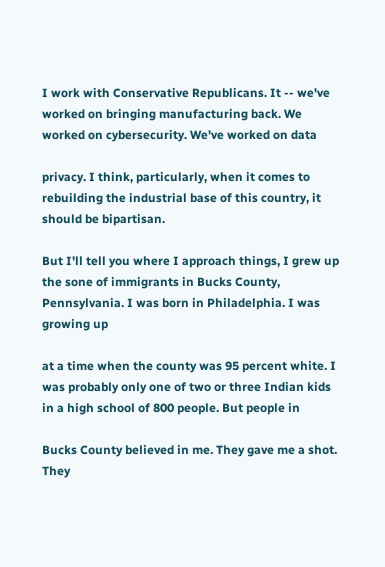I work with Conservative Republicans. It -- we've worked on bringing manufacturing back. We worked on cybersecurity. We've worked on data

privacy. I think, particularly, when it comes to rebuilding the industrial base of this country, it should be bipartisan.

But I'll tell you where I approach things, I grew up the sone of immigrants in Bucks County, Pennsylvania. I was born in Philadelphia. I was growing up

at a time when the county was 95 percent white. I was probably only one of two or three Indian kids in a high school of 800 people. But people in

Bucks County believed in me. They gave me a shot. They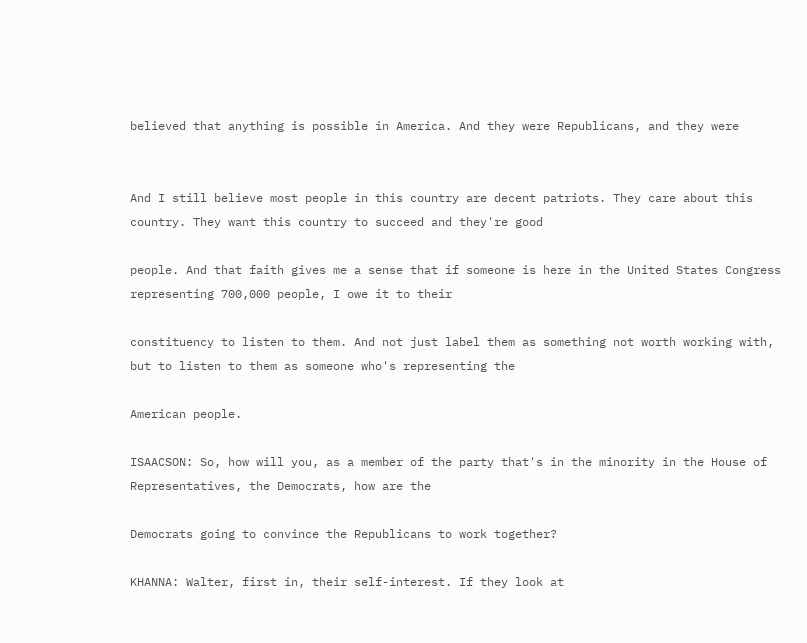believed that anything is possible in America. And they were Republicans, and they were


And I still believe most people in this country are decent patriots. They care about this country. They want this country to succeed and they're good

people. And that faith gives me a sense that if someone is here in the United States Congress representing 700,000 people, I owe it to their

constituency to listen to them. And not just label them as something not worth working with, but to listen to them as someone who's representing the

American people.

ISAACSON: So, how will you, as a member of the party that's in the minority in the House of Representatives, the Democrats, how are the

Democrats going to convince the Republicans to work together?

KHANNA: Walter, first in, their self-interest. If they look at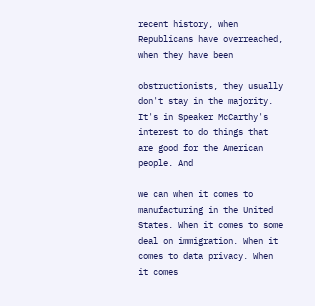recent history, when Republicans have overreached, when they have been

obstructionists, they usually don't stay in the majority. It's in Speaker McCarthy's interest to do things that are good for the American people. And

we can when it comes to manufacturing in the United States. When it comes to some deal on immigration. When it comes to data privacy. When it comes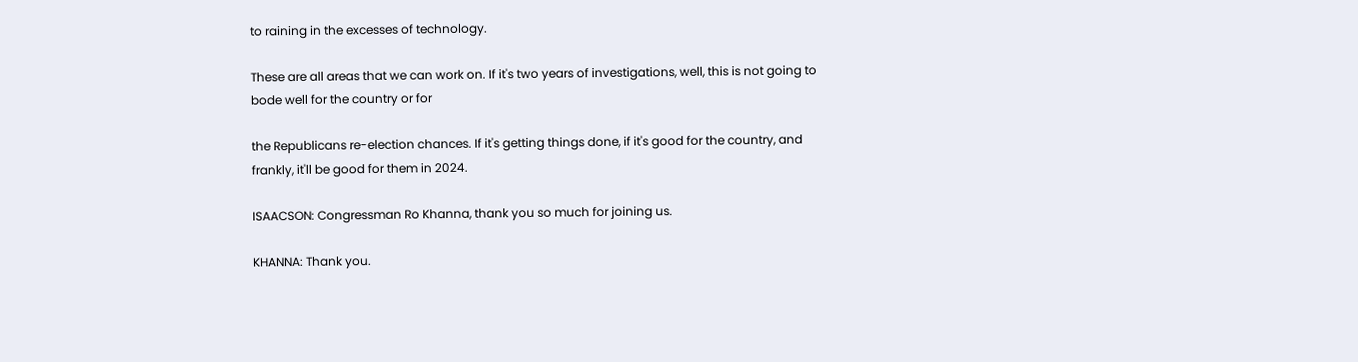to raining in the excesses of technology.

These are all areas that we can work on. If it's two years of investigations, well, this is not going to bode well for the country or for

the Republicans re-election chances. If it's getting things done, if it's good for the country, and frankly, it'll be good for them in 2024.

ISAACSON: Congressman Ro Khanna, thank you so much for joining us.

KHANNA: Thank you.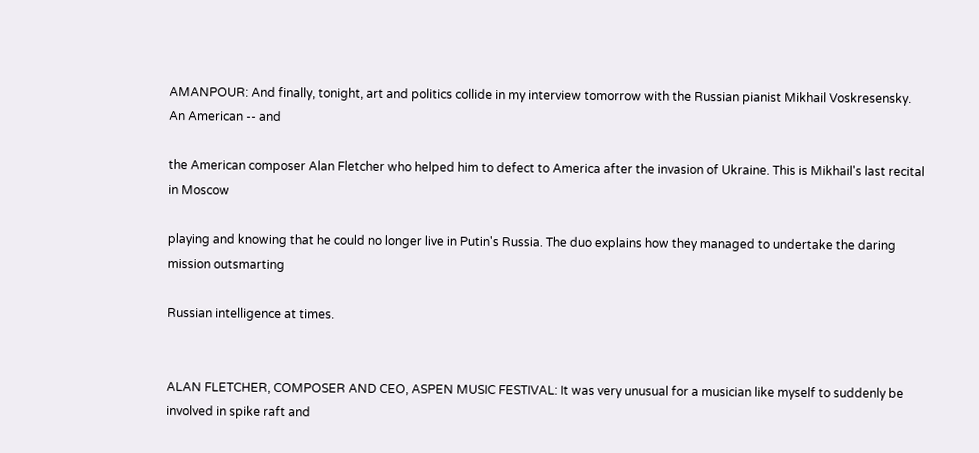AMANPOUR: And finally, tonight, art and politics collide in my interview tomorrow with the Russian pianist Mikhail Voskresensky. An American -- and

the American composer Alan Fletcher who helped him to defect to America after the invasion of Ukraine. This is Mikhail's last recital in Moscow

playing and knowing that he could no longer live in Putin's Russia. The duo explains how they managed to undertake the daring mission outsmarting

Russian intelligence at times.


ALAN FLETCHER, COMPOSER AND CEO, ASPEN MUSIC FESTIVAL: It was very unusual for a musician like myself to suddenly be involved in spike raft and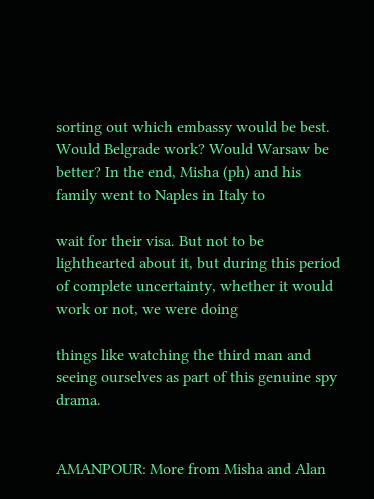sorting out which embassy would be best. Would Belgrade work? Would Warsaw be better? In the end, Misha (ph) and his family went to Naples in Italy to

wait for their visa. But not to be lighthearted about it, but during this period of complete uncertainty, whether it would work or not, we were doing

things like watching the third man and seeing ourselves as part of this genuine spy drama.


AMANPOUR: More from Misha and Alan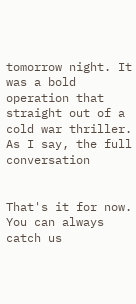tomorrow night. It was a bold operation that straight out of a cold war thriller. As I say, the full conversation


That's it for now. You can always catch us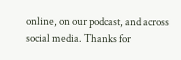online, on our podcast, and across social media. Thanks for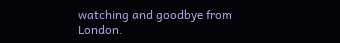watching and goodbye from London.